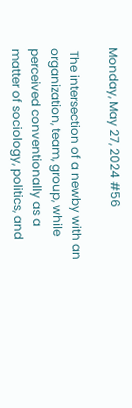Monday, May 27, 2024 #56

 The intersection of a newby with an organization, team, group, while perceived conventionally as a matter of sociology, politics, and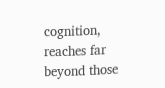cognition, reaches far beyond those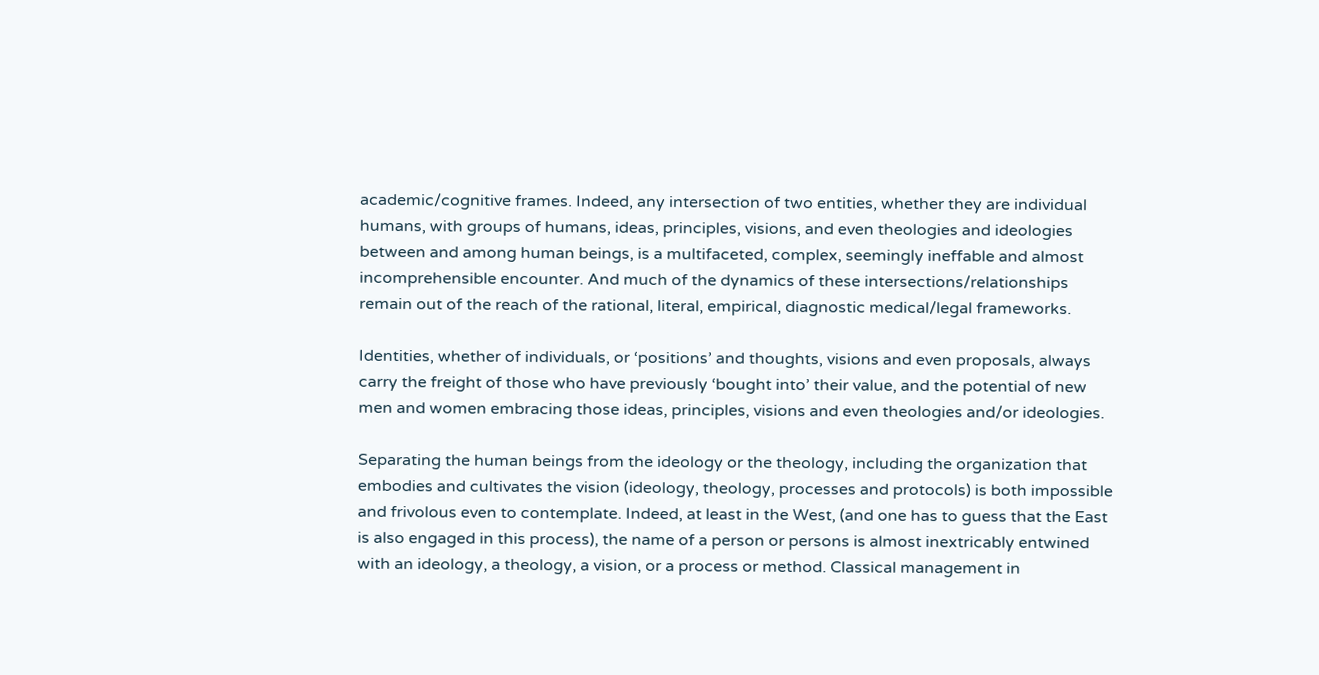academic/cognitive frames. Indeed, any intersection of two entities, whether they are individual humans, with groups of humans, ideas, principles, visions, and even theologies and ideologies between and among human beings, is a multifaceted, complex, seemingly ineffable and almost incomprehensible encounter. And much of the dynamics of these intersections/relationships remain out of the reach of the rational, literal, empirical, diagnostic medical/legal frameworks.

Identities, whether of individuals, or ‘positions’ and thoughts, visions and even proposals, always carry the freight of those who have previously ‘bought into’ their value, and the potential of new men and women embracing those ideas, principles, visions and even theologies and/or ideologies.

Separating the human beings from the ideology or the theology, including the organization that embodies and cultivates the vision (ideology, theology, processes and protocols) is both impossible and frivolous even to contemplate. Indeed, at least in the West, (and one has to guess that the East is also engaged in this process), the name of a person or persons is almost inextricably entwined with an ideology, a theology, a vision, or a process or method. Classical management in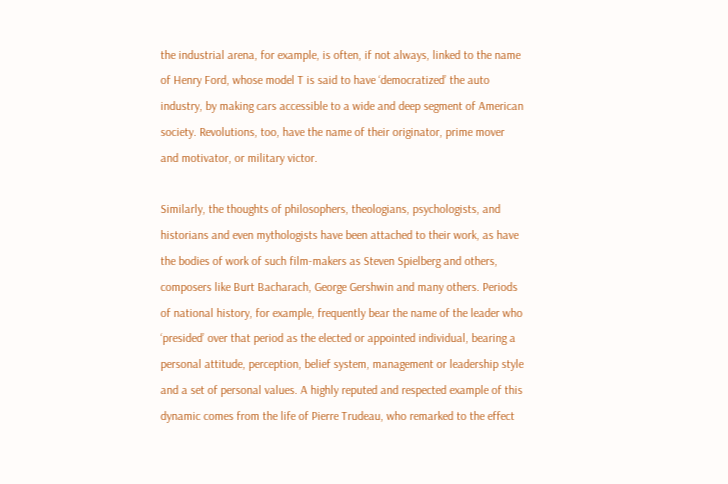the industrial arena, for example, is often, if not always, linked to the name of Henry Ford, whose model T is said to have ‘democratized’ the auto industry, by making cars accessible to a wide and deep segment of American society. Revolutions, too, have the name of their originator, prime mover and motivator, or military victor.

Similarly, the thoughts of philosophers, theologians, psychologists, and historians and even mythologists have been attached to their work, as have the bodies of work of such film-makers as Steven Spielberg and others, composers like Burt Bacharach, George Gershwin and many others. Periods of national history, for example, frequently bear the name of the leader who ‘presided’ over that period as the elected or appointed individual, bearing a personal attitude, perception, belief system, management or leadership style and a set of personal values. A highly reputed and respected example of this dynamic comes from the life of Pierre Trudeau, who remarked to the effect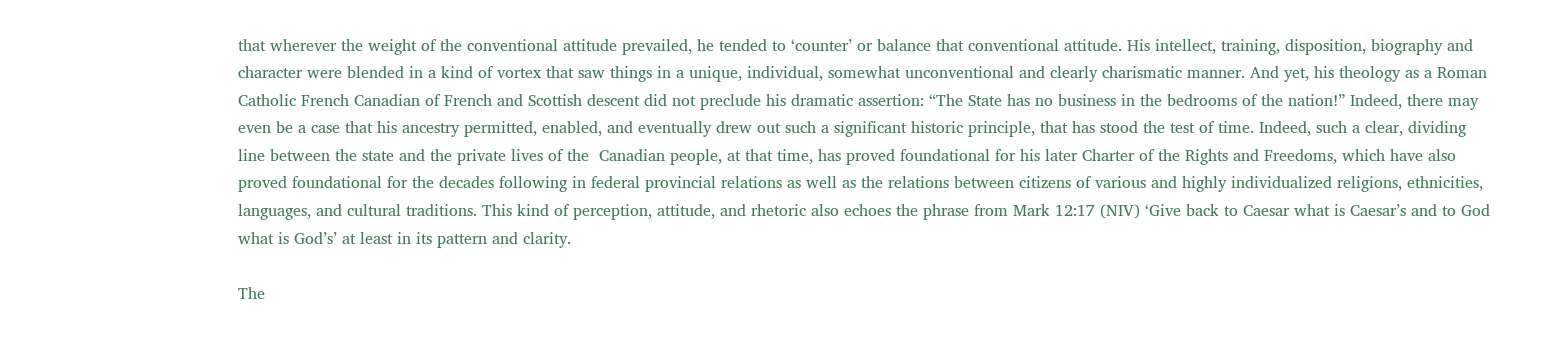that wherever the weight of the conventional attitude prevailed, he tended to ‘counter’ or balance that conventional attitude. His intellect, training, disposition, biography and character were blended in a kind of vortex that saw things in a unique, individual, somewhat unconventional and clearly charismatic manner. And yet, his theology as a Roman Catholic French Canadian of French and Scottish descent did not preclude his dramatic assertion: “The State has no business in the bedrooms of the nation!” Indeed, there may even be a case that his ancestry permitted, enabled, and eventually drew out such a significant historic principle, that has stood the test of time. Indeed, such a clear, dividing line between the state and the private lives of the  Canadian people, at that time, has proved foundational for his later Charter of the Rights and Freedoms, which have also proved foundational for the decades following in federal provincial relations as well as the relations between citizens of various and highly individualized religions, ethnicities, languages, and cultural traditions. This kind of perception, attitude, and rhetoric also echoes the phrase from Mark 12:17 (NIV) ‘Give back to Caesar what is Caesar’s and to God what is God’s’ at least in its pattern and clarity.

The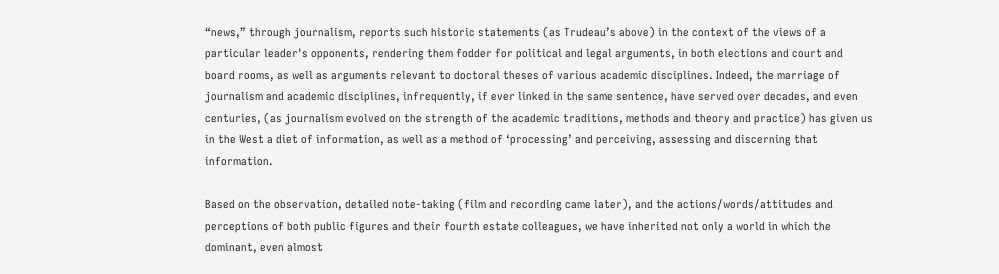“news,” through journalism, reports such historic statements (as Trudeau’s above) in the context of the views of a particular leader's opponents, rendering them fodder for political and legal arguments, in both elections and court and board rooms, as well as arguments relevant to doctoral theses of various academic disciplines. Indeed, the marriage of journalism and academic disciplines, infrequently, if ever linked in the same sentence, have served over decades, and even centuries, (as journalism evolved on the strength of the academic traditions, methods and theory and practice) has given us in the West a diet of information, as well as a method of ‘processing’ and perceiving, assessing and discerning that information.

Based on the observation, detailed note-taking (film and recording came later), and the actions/words/attitudes and perceptions of both public figures and their fourth estate colleagues, we have inherited not only a world in which the dominant, even almost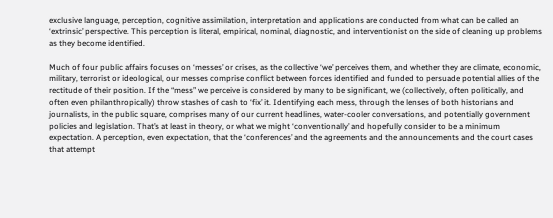exclusive language, perception, cognitive assimilation, interpretation and applications are conducted from what can be called an ‘extrinsic’ perspective. This perception is literal, empirical, nominal, diagnostic, and interventionist on the side of cleaning up problems as they become identified.

Much of four public affairs focuses on ‘messes’ or crises, as the collective ‘we’ perceives them, and whether they are climate, economic, military, terrorist or ideological, our messes comprise conflict between forces identified and funded to persuade potential allies of the rectitude of their position. If the “mess” we perceive is considered by many to be significant, we (collectively, often politically, and often even philanthropically) throw stashes of cash to ‘fix’ it. Identifying each mess, through the lenses of both historians and journalists, in the public square, comprises many of our current headlines, water-cooler conversations, and potentially government policies and legislation. That’s at least in theory, or what we might ‘conventionally’ and hopefully consider to be a minimum expectation. A perception, even expectation, that the ‘conferences’ and the agreements and the announcements and the court cases that attempt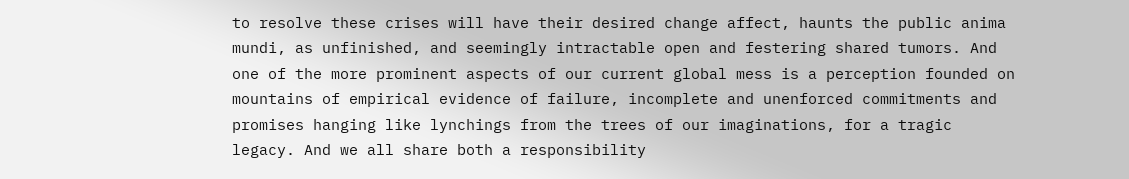to resolve these crises will have their desired change affect, haunts the public anima  mundi, as unfinished, and seemingly intractable open and festering shared tumors. And one of the more prominent aspects of our current global mess is a perception founded on mountains of empirical evidence of failure, incomplete and unenforced commitments and promises hanging like lynchings from the trees of our imaginations, for a tragic legacy. And we all share both a responsibility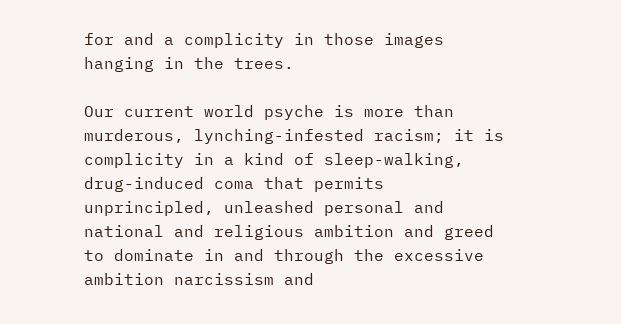for and a complicity in those images hanging in the trees.

Our current world psyche is more than murderous, lynching-infested racism; it is complicity in a kind of sleep-walking, drug-induced coma that permits unprincipled, unleashed personal and national and religious ambition and greed to dominate in and through the excessive ambition narcissism and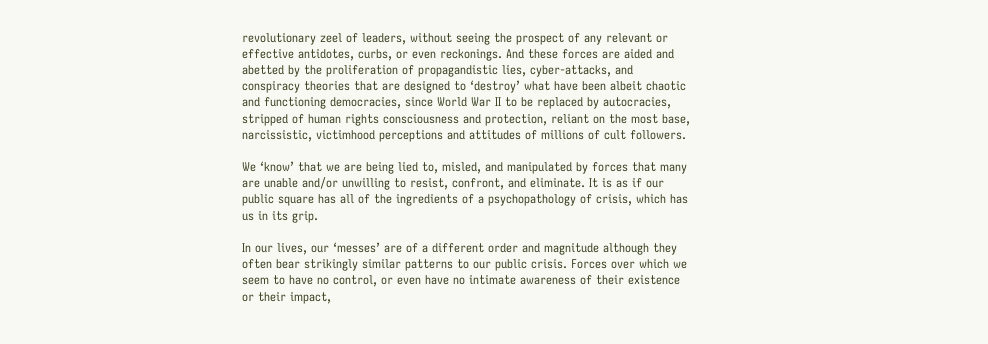revolutionary zeel of leaders, without seeing the prospect of any relevant or effective antidotes, curbs, or even reckonings. And these forces are aided and abetted by the proliferation of propagandistic lies, cyber-attacks, and conspiracy theories that are designed to ‘destroy’ what have been albeit chaotic and functioning democracies, since World War II to be replaced by autocracies, stripped of human rights consciousness and protection, reliant on the most base, narcissistic, victimhood perceptions and attitudes of millions of cult followers.

We ‘know’ that we are being lied to, misled, and manipulated by forces that many are unable and/or unwilling to resist, confront, and eliminate. It is as if our public square has all of the ingredients of a psychopathology of crisis, which has us in its grip.

In our lives, our ‘messes’ are of a different order and magnitude although they often bear strikingly similar patterns to our public crisis. Forces over which we seem to have no control, or even have no intimate awareness of their existence or their impact,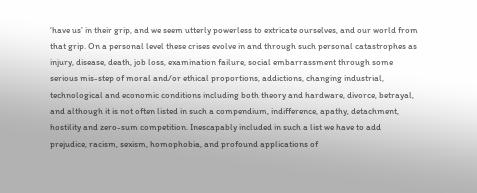‘have us’ in their grip, and we seem utterly powerless to extricate ourselves, and our world from that grip. On a personal level these crises evolve in and through such personal catastrophes as injury, disease, death, job loss, examination failure, social embarrassment through some serious mis-step of moral and/or ethical proportions, addictions, changing industrial, technological and economic conditions including both theory and hardware, divorce, betrayal, and although it is not often listed in such a compendium, indifference, apathy, detachment, hostility and zero-sum competition. Inescapably included in such a list we have to add prejudice, racism, sexism, homophobia, and profound applications of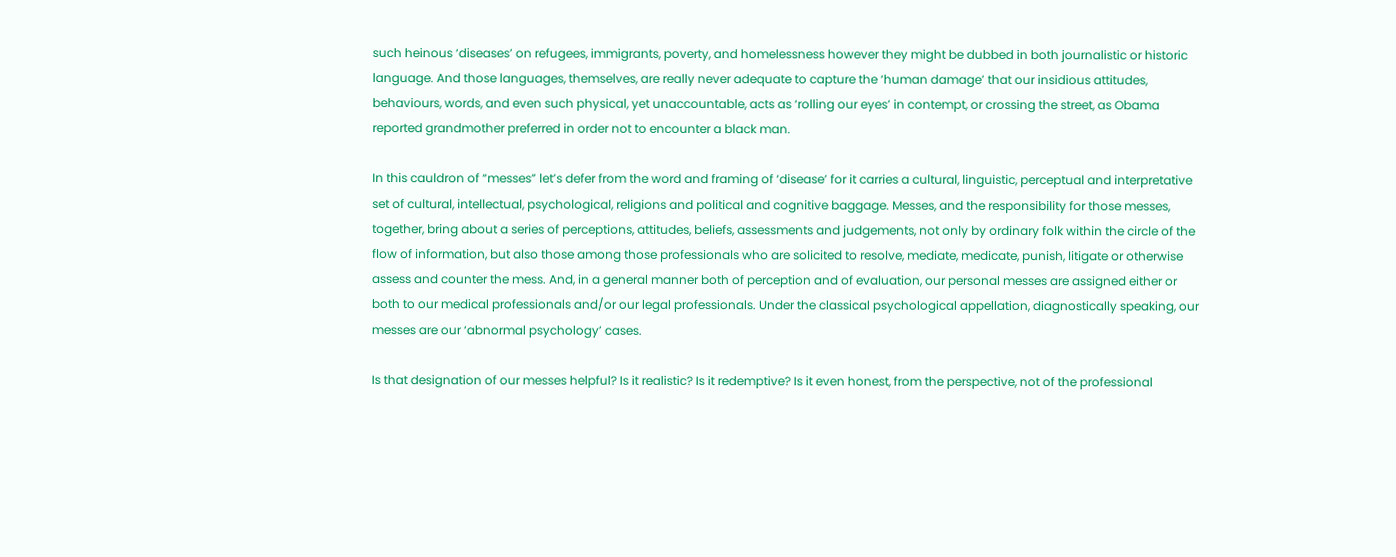such heinous ‘diseases’ on refugees, immigrants, poverty, and homelessness however they might be dubbed in both journalistic or historic language. And those languages, themselves, are really never adequate to capture the ‘human damage’ that our insidious attitudes, behaviours, words, and even such physical, yet unaccountable, acts as ‘rolling our eyes’ in contempt, or crossing the street, as Obama reported grandmother preferred in order not to encounter a black man.

In this cauldron of “messes” let’s defer from the word and framing of ‘disease’ for it carries a cultural, linguistic, perceptual and interpretative set of cultural, intellectual, psychological, religions and political and cognitive baggage. Messes, and the responsibility for those messes, together, bring about a series of perceptions, attitudes, beliefs, assessments and judgements, not only by ordinary folk within the circle of the flow of information, but also those among those professionals who are solicited to resolve, mediate, medicate, punish, litigate or otherwise assess and counter the mess. And, in a general manner both of perception and of evaluation, our personal messes are assigned either or both to our medical professionals and/or our legal professionals. Under the classical psychological appellation, diagnostically speaking, our messes are our ‘abnormal psychology’ cases.

Is that designation of our messes helpful? Is it realistic? Is it redemptive? Is it even honest, from the perspective, not of the professional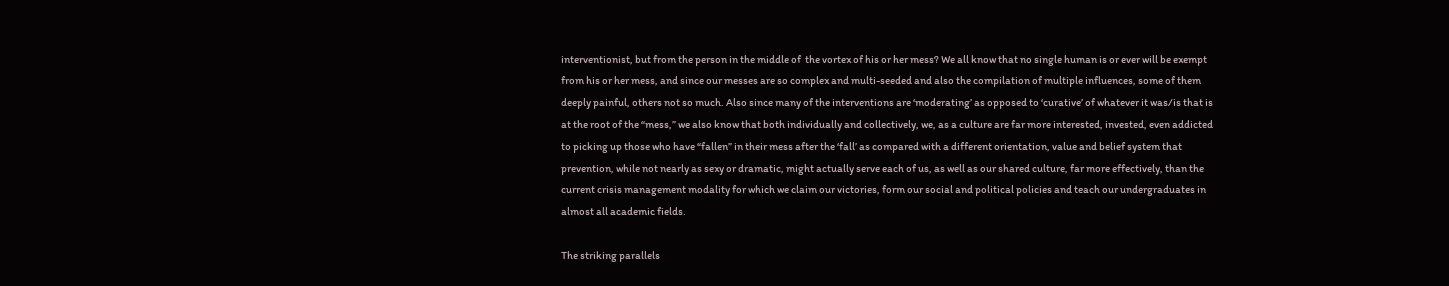interventionist, but from the person in the middle of  the vortex of his or her mess? We all know that no single human is or ever will be exempt from his or her mess, and since our messes are so complex and multi-seeded and also the compilation of multiple influences, some of them deeply painful, others not so much. Also since many of the interventions are ‘moderating’ as opposed to ‘curative’ of whatever it was/is that is at the root of the “mess,” we also know that both individually and collectively, we, as a culture are far more interested, invested, even addicted to picking up those who have “fallen” in their mess after the ‘fall’ as compared with a different orientation, value and belief system that prevention, while not nearly as sexy or dramatic, might actually serve each of us, as well as our shared culture, far more effectively, than the current crisis management modality for which we claim our victories, form our social and political policies and teach our undergraduates in almost all academic fields.

The striking parallels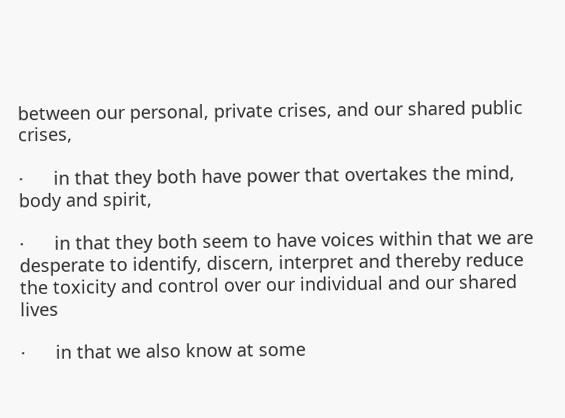between our personal, private crises, and our shared public crises,

·      in that they both have power that overtakes the mind, body and spirit,

·      in that they both seem to have voices within that we are desperate to identify, discern, interpret and thereby reduce the toxicity and control over our individual and our shared lives

·      in that we also know at some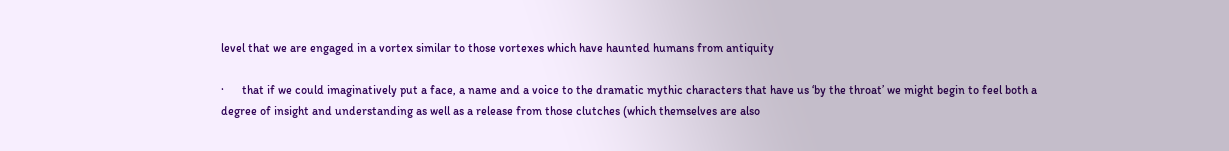level that we are engaged in a vortex similar to those vortexes which have haunted humans from antiquity

·      that if we could imaginatively put a face, a name and a voice to the dramatic mythic characters that have us ‘by the throat’ we might begin to feel both a degree of insight and understanding as well as a release from those clutches (which themselves are also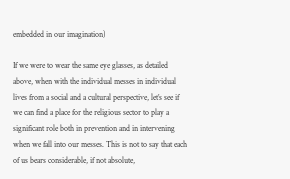embedded in our imagination)

If we were to wear the same eye glasses, as detailed above, when with the individual messes in individual lives from a social and a cultural perspective, let’s see if we can find a place for the religious sector to play a significant role both in prevention and in intervening when we fall into our messes. This is not to say that each of us bears considerable, if not absolute,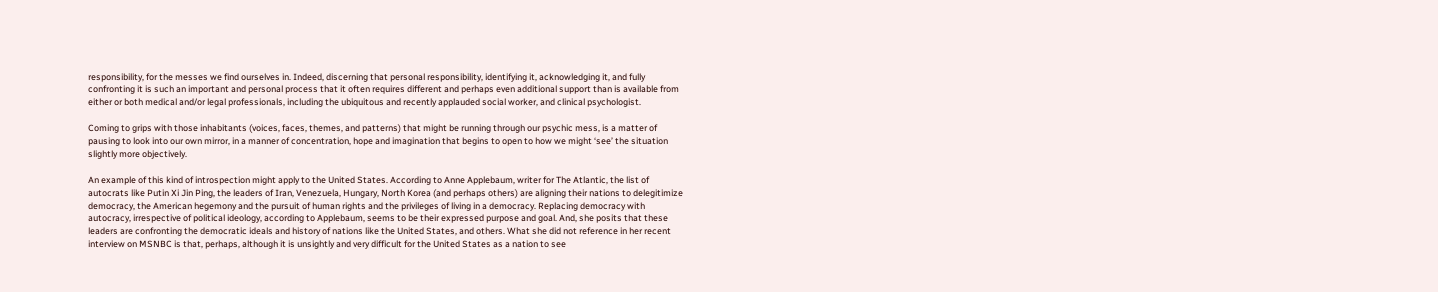responsibility, for the messes we find ourselves in. Indeed, discerning that personal responsibility, identifying it, acknowledging it, and fully confronting it is such an important and personal process that it often requires different and perhaps even additional support than is available from either or both medical and/or legal professionals, including the ubiquitous and recently applauded social worker, and clinical psychologist.

Coming to grips with those inhabitants (voices, faces, themes, and patterns) that might be running through our psychic mess, is a matter of pausing to look into our own mirror, in a manner of concentration, hope and imagination that begins to open to how we might ‘see’ the situation slightly more objectively.

An example of this kind of introspection might apply to the United States. According to Anne Applebaum, writer for The Atlantic, the list of autocrats like Putin Xi Jin Ping, the leaders of Iran, Venezuela, Hungary, North Korea (and perhaps others) are aligning their nations to delegitimize democracy, the American hegemony and the pursuit of human rights and the privileges of living in a democracy. Replacing democracy with autocracy, irrespective of political ideology, according to Applebaum, seems to be their expressed purpose and goal. And, she posits that these leaders are confronting the democratic ideals and history of nations like the United States, and others. What she did not reference in her recent interview on MSNBC is that, perhaps, although it is unsightly and very difficult for the United States as a nation to see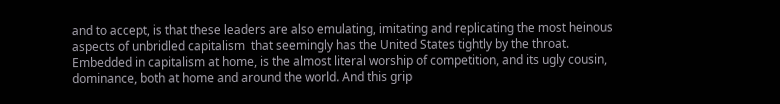and to accept, is that these leaders are also emulating, imitating and replicating the most heinous aspects of unbridled capitalism  that seemingly has the United States tightly by the throat. Embedded in capitalism at home, is the almost literal worship of competition, and its ugly cousin, dominance, both at home and around the world. And this grip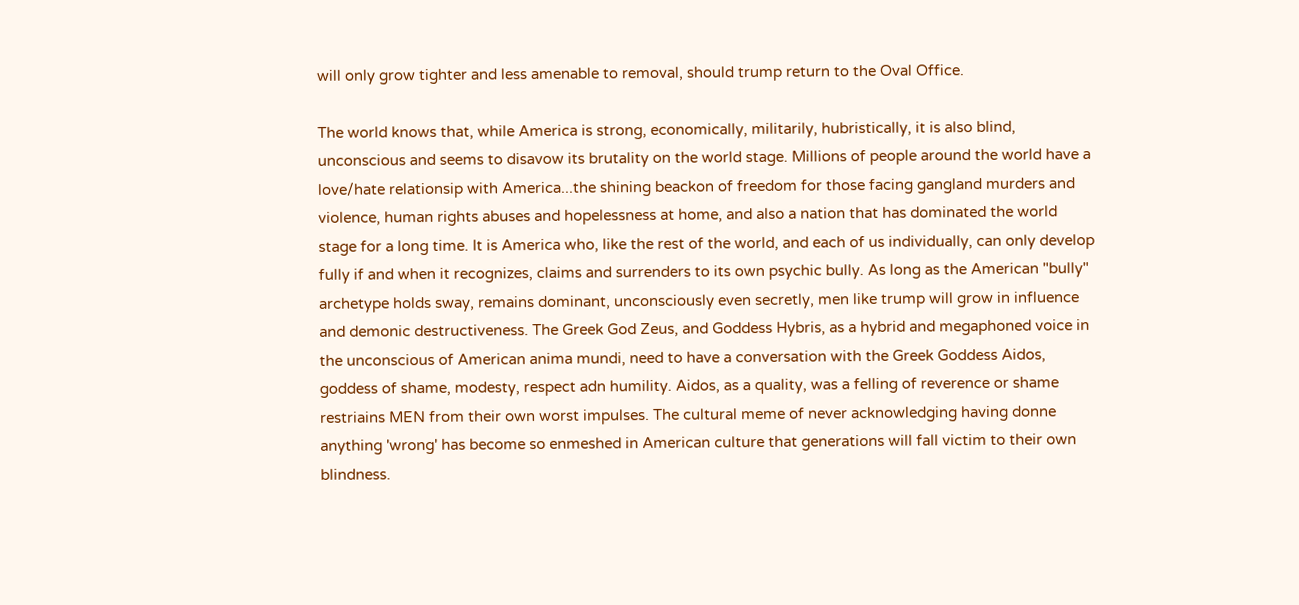will only grow tighter and less amenable to removal, should trump return to the Oval Office.

The world knows that, while America is strong, economically, militarily, hubristically, it is also blind, unconscious and seems to disavow its brutality on the world stage. Millions of people around the world have a love/hate relationsip with America...the shining beackon of freedom for those facing gangland murders and violence, human rights abuses and hopelessness at home, and also a nation that has dominated the world stage for a long time. It is America who, like the rest of the world, and each of us individually, can only develop fully if and when it recognizes, claims and surrenders to its own psychic bully. As long as the American "bully" archetype holds sway, remains dominant, unconsciously even secretly, men like trump will grow in influence and demonic destructiveness. The Greek God Zeus, and Goddess Hybris, as a hybrid and megaphoned voice in the unconscious of American anima mundi, need to have a conversation with the Greek Goddess Aidos, goddess of shame, modesty, respect adn humility. Aidos, as a quality, was a felling of reverence or shame  restriains MEN from their own worst impulses. The cultural meme of never acknowledging having donne anything 'wrong' has become so enmeshed in American culture that generations will fall victim to their own blindness.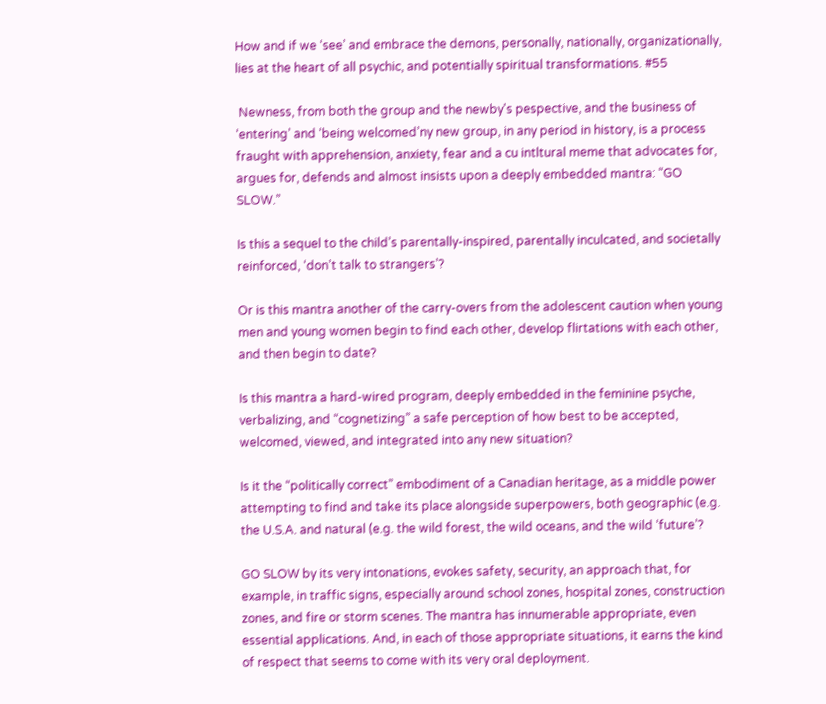How and if we ‘see’ and embrace the demons, personally, nationally, organizationally, lies at the heart of all psychic, and potentially spiritual transformations. #55

 Newness, from both the group and the newby's pespective, and the business of ‘entering’ and ‘being welcomed’ny new group, in any period in history, is a process fraught with apprehension, anxiety, fear and a cu intltural meme that advocates for, argues for, defends and almost insists upon a deeply embedded mantra: “GO SLOW.”

Is this a sequel to the child’s parentally-inspired, parentally inculcated, and societally reinforced, ‘don’t talk to strangers’?

Or is this mantra another of the carry-overs from the adolescent caution when young men and young women begin to find each other, develop flirtations with each other, and then begin to date?

Is this mantra a hard-wired program, deeply embedded in the feminine psyche, verbalizing, and “cognetizing” a safe perception of how best to be accepted, welcomed, viewed, and integrated into any new situation?

Is it the “politically correct” embodiment of a Canadian heritage, as a middle power attempting to find and take its place alongside superpowers, both geographic (e.g. the U.S.A. and natural (e.g. the wild forest, the wild oceans, and the wild ‘future’?

GO SLOW by its very intonations, evokes safety, security, an approach that, for example, in traffic signs, especially around school zones, hospital zones, construction zones, and fire or storm scenes. The mantra has innumerable appropriate, even essential applications. And, in each of those appropriate situations, it earns the kind of respect that seems to come with its very oral deployment.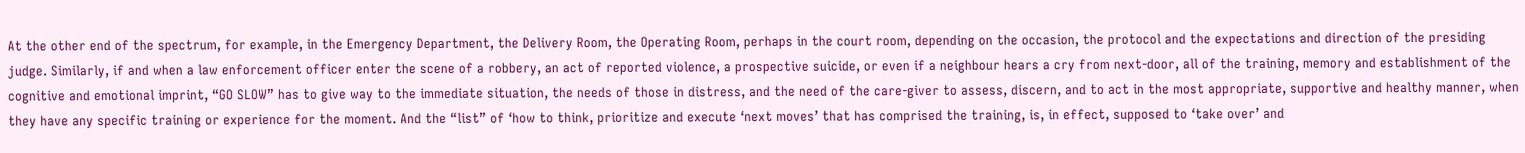At the other end of the spectrum, for example, in the Emergency Department, the Delivery Room, the Operating Room, perhaps in the court room, depending on the occasion, the protocol and the expectations and direction of the presiding judge. Similarly, if and when a law enforcement officer enter the scene of a robbery, an act of reported violence, a prospective suicide, or even if a neighbour hears a cry from next-door, all of the training, memory and establishment of the cognitive and emotional imprint, “GO SLOW” has to give way to the immediate situation, the needs of those in distress, and the need of the care-giver to assess, discern, and to act in the most appropriate, supportive and healthy manner, when they have any specific training or experience for the moment. And the “list” of ‘how to think, prioritize and execute ‘next moves’ that has comprised the training, is, in effect, supposed to ‘take over’ and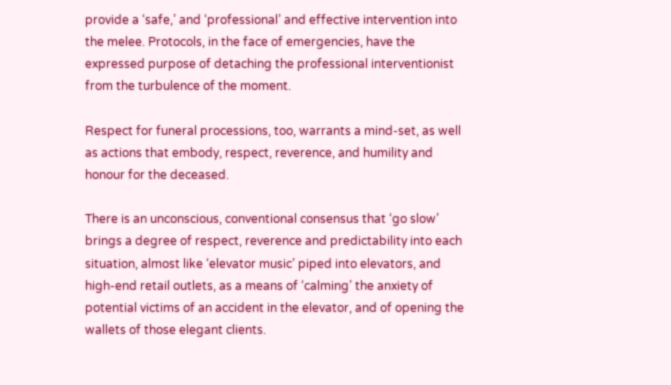provide a ‘safe,’ and ‘professional’ and effective intervention into the melee. Protocols, in the face of emergencies, have the expressed purpose of detaching the professional interventionist from the turbulence of the moment.

Respect for funeral processions, too, warrants a mind-set, as well as actions that embody, respect, reverence, and humility and honour for the deceased.

There is an unconscious, conventional consensus that ‘go slow’ brings a degree of respect, reverence and predictability into each situation, almost like ‘elevator music’ piped into elevators, and high-end retail outlets, as a means of ‘calming’ the anxiety of potential victims of an accident in the elevator, and of opening the wallets of those elegant clients.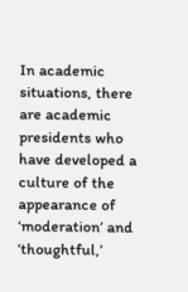In academic situations, there are academic presidents who have developed a culture of the appearance of ‘moderation’ and ‘thoughtful,’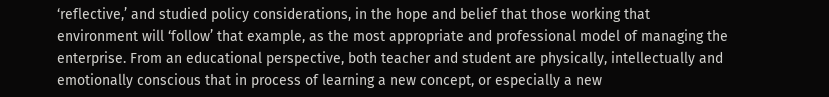‘reflective,’ and studied policy considerations, in the hope and belief that those working that environment will ‘follow’ that example, as the most appropriate and professional model of managing the enterprise. From an educational perspective, both teacher and student are physically, intellectually and emotionally conscious that in process of learning a new concept, or especially a new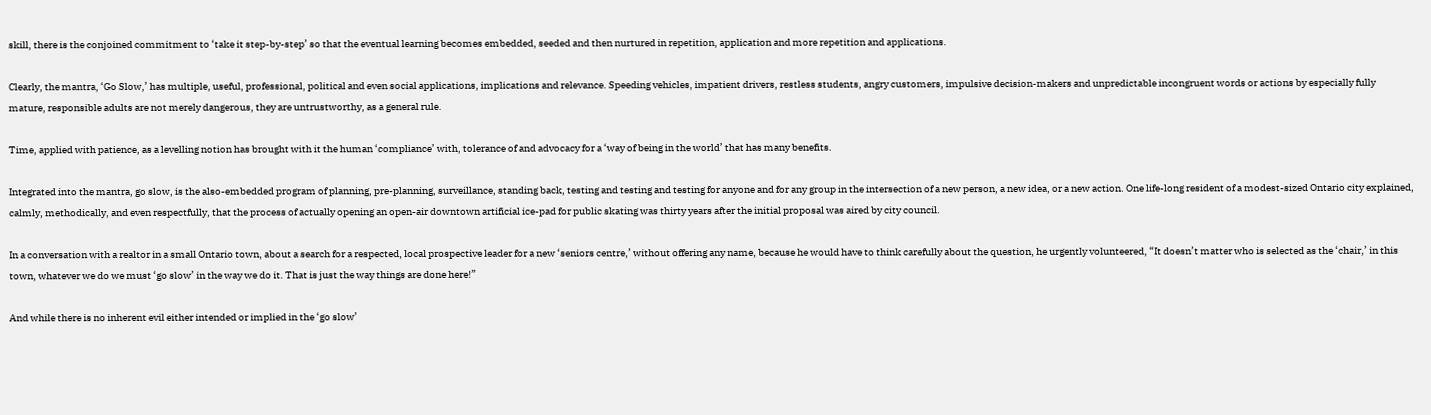skill, there is the conjoined commitment to ‘take it step-by-step’ so that the eventual learning becomes embedded, seeded and then nurtured in repetition, application and more repetition and applications.

Clearly, the mantra, ‘Go Slow,’ has multiple, useful, professional, political and even social applications, implications and relevance. Speeding vehicles, impatient drivers, restless students, angry customers, impulsive decision-makers and unpredictable incongruent words or actions by especially fully mature, responsible adults are not merely dangerous, they are untrustworthy, as a general rule.

Time, applied with patience, as a levelling notion has brought with it the human ‘compliance’ with, tolerance of and advocacy for a ‘way of being in the world’ that has many benefits.

Integrated into the mantra, go slow, is the also-embedded program of planning, pre-planning, surveillance, standing back, testing and testing and testing for anyone and for any group in the intersection of a new person, a new idea, or a new action. One life-long resident of a modest-sized Ontario city explained, calmly, methodically, and even respectfully, that the process of actually opening an open-air downtown artificial ice-pad for public skating was thirty years after the initial proposal was aired by city council.

In a conversation with a realtor in a small Ontario town, about a search for a respected, local prospective leader for a new ‘seniors centre,’ without offering any name, because he would have to think carefully about the question, he urgently volunteered, “It doesn’t matter who is selected as the ‘chair,’ in this town, whatever we do we must ‘go slow’ in the way we do it. That is just the way things are done here!”

And while there is no inherent evil either intended or implied in the ‘go slow’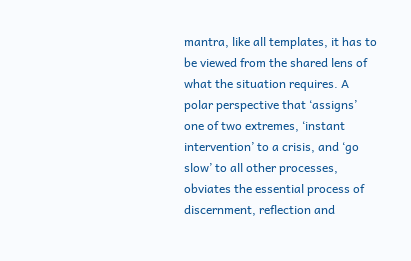mantra, like all templates, it has to be viewed from the shared lens of what the situation requires. A polar perspective that ‘assigns’ one of two extremes, ‘instant intervention’ to a crisis, and ‘go slow’ to all other processes, obviates the essential process of discernment, reflection and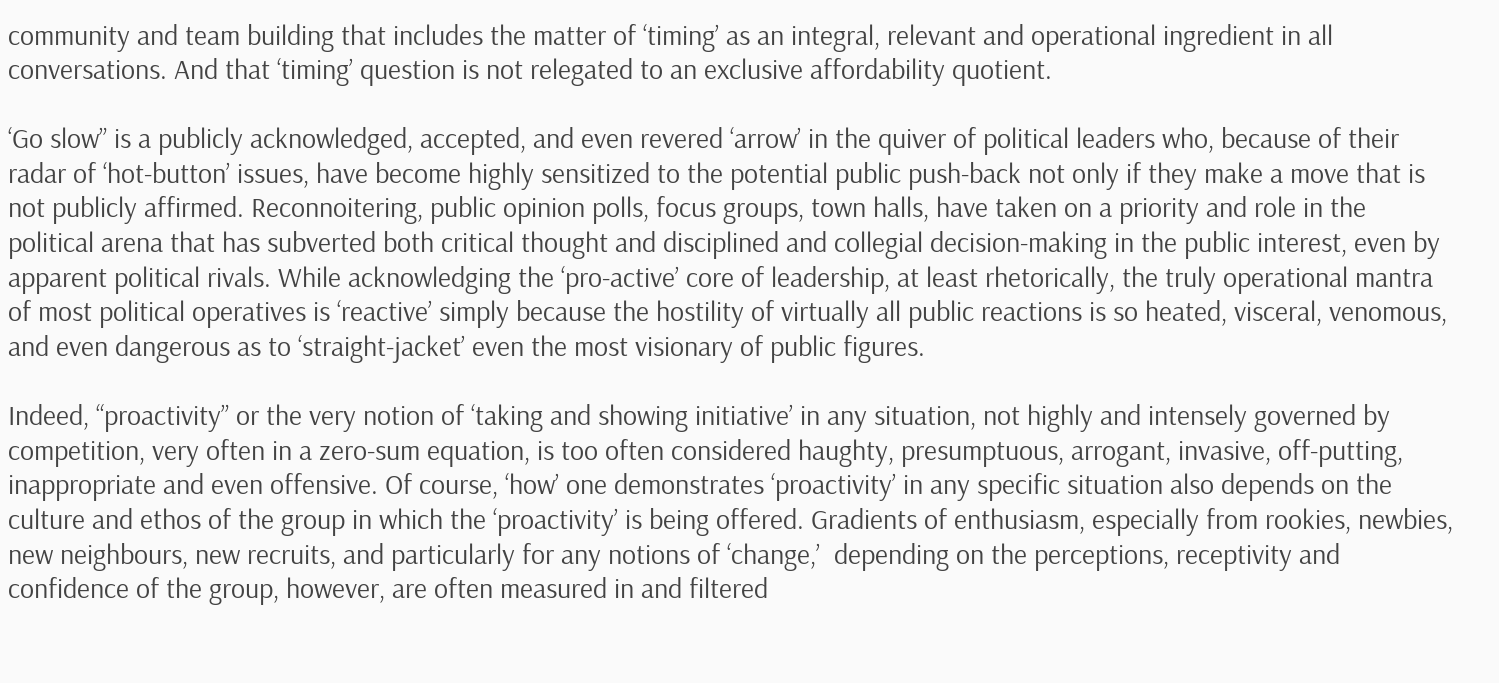community and team building that includes the matter of ‘timing’ as an integral, relevant and operational ingredient in all conversations. And that ‘timing’ question is not relegated to an exclusive affordability quotient.

‘Go slow” is a publicly acknowledged, accepted, and even revered ‘arrow’ in the quiver of political leaders who, because of their radar of ‘hot-button’ issues, have become highly sensitized to the potential public push-back not only if they make a move that is not publicly affirmed. Reconnoitering, public opinion polls, focus groups, town halls, have taken on a priority and role in the political arena that has subverted both critical thought and disciplined and collegial decision-making in the public interest, even by apparent political rivals. While acknowledging the ‘pro-active’ core of leadership, at least rhetorically, the truly operational mantra of most political operatives is ‘reactive’ simply because the hostility of virtually all public reactions is so heated, visceral, venomous, and even dangerous as to ‘straight-jacket’ even the most visionary of public figures.

Indeed, “proactivity” or the very notion of ‘taking and showing initiative’ in any situation, not highly and intensely governed by competition, very often in a zero-sum equation, is too often considered haughty, presumptuous, arrogant, invasive, off-putting, inappropriate and even offensive. Of course, ‘how’ one demonstrates ‘proactivity’ in any specific situation also depends on the culture and ethos of the group in which the ‘proactivity’ is being offered. Gradients of enthusiasm, especially from rookies, newbies, new neighbours, new recruits, and particularly for any notions of ‘change,’  depending on the perceptions, receptivity and confidence of the group, however, are often measured in and filtered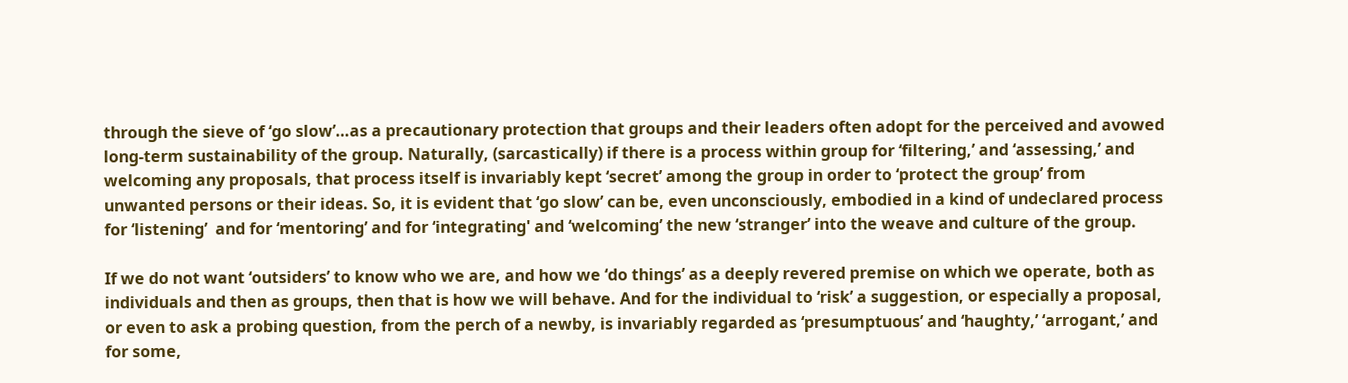through the sieve of ‘go slow’…as a precautionary protection that groups and their leaders often adopt for the perceived and avowed long-term sustainability of the group. Naturally, (sarcastically) if there is a process within group for ‘filtering,’ and ‘assessing,’ and welcoming any proposals, that process itself is invariably kept ‘secret’ among the group in order to ‘protect the group’ from unwanted persons or their ideas. So, it is evident that ‘go slow’ can be, even unconsciously, embodied in a kind of undeclared process for ‘listening’  and for ‘mentoring’ and for ‘integrating' and ‘welcoming’ the new ‘stranger’ into the weave and culture of the group.

If we do not want ‘outsiders’ to know who we are, and how we ‘do things’ as a deeply revered premise on which we operate, both as individuals and then as groups, then that is how we will behave. And for the individual to ‘risk’ a suggestion, or especially a proposal, or even to ask a probing question, from the perch of a newby, is invariably regarded as ‘presumptuous’ and ‘haughty,’ ‘arrogant,’ and for some,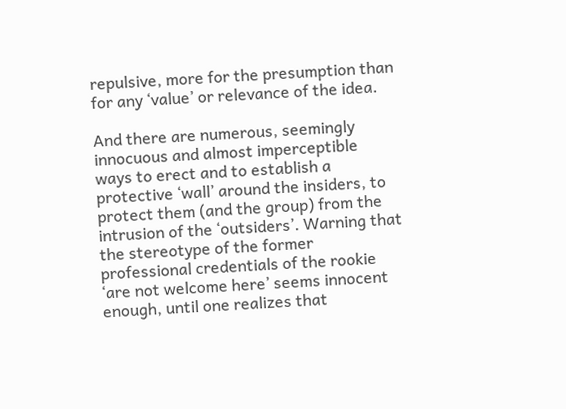repulsive, more for the presumption than for any ‘value’ or relevance of the idea.

And there are numerous, seemingly innocuous and almost imperceptible ways to erect and to establish a protective ‘wall’ around the insiders, to protect them (and the group) from the intrusion of the ‘outsiders’. Warning that the stereotype of the former professional credentials of the rookie ‘are not welcome here’ seems innocent enough, until one realizes that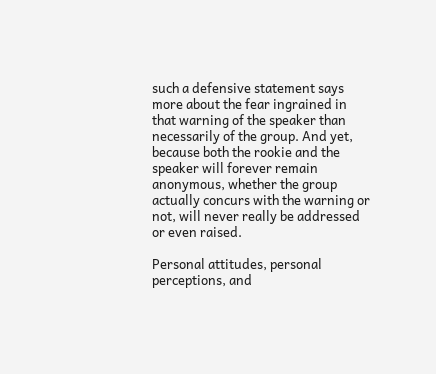such a defensive statement says more about the fear ingrained in that warning of the speaker than necessarily of the group. And yet, because both the rookie and the speaker will forever remain anonymous, whether the group actually concurs with the warning or not, will never really be addressed or even raised.

Personal attitudes, personal perceptions, and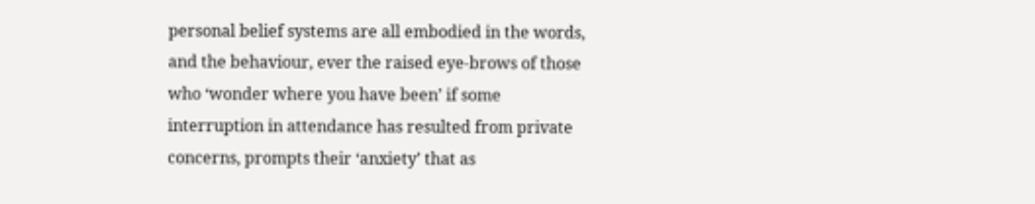personal belief systems are all embodied in the words, and the behaviour, ever the raised eye-brows of those who ‘wonder where you have been’ if some interruption in attendance has resulted from private concerns, prompts their ‘anxiety’ that as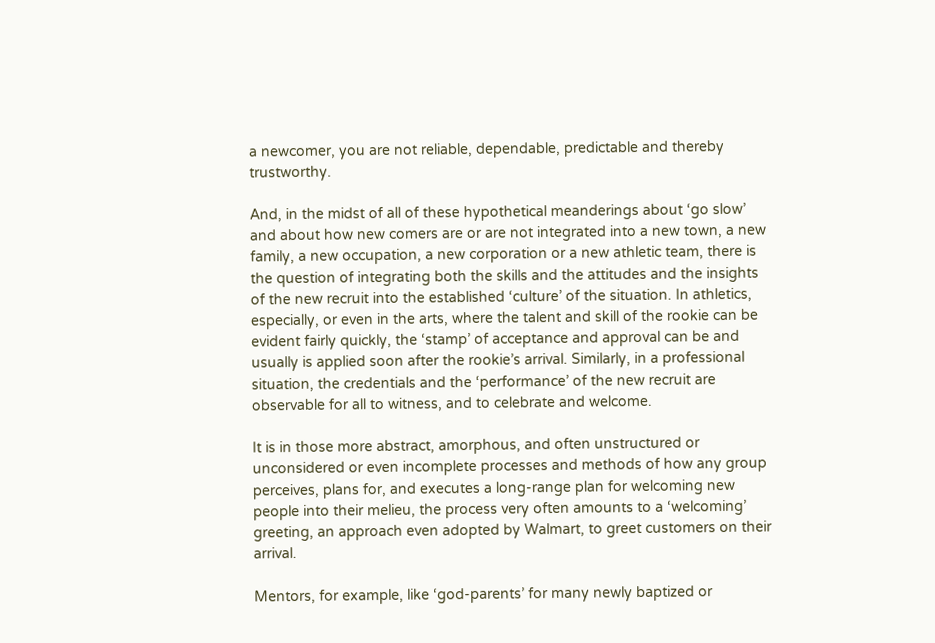a newcomer, you are not reliable, dependable, predictable and thereby trustworthy.

And, in the midst of all of these hypothetical meanderings about ‘go slow’ and about how new comers are or are not integrated into a new town, a new family, a new occupation, a new corporation or a new athletic team, there is the question of integrating both the skills and the attitudes and the insights of the new recruit into the established ‘culture’ of the situation. In athletics, especially, or even in the arts, where the talent and skill of the rookie can be evident fairly quickly, the ‘stamp’ of acceptance and approval can be and usually is applied soon after the rookie’s arrival. Similarly, in a professional situation, the credentials and the ‘performance’ of the new recruit are observable for all to witness, and to celebrate and welcome.

It is in those more abstract, amorphous, and often unstructured or unconsidered or even incomplete processes and methods of how any group perceives, plans for, and executes a long-range plan for welcoming new people into their melieu, the process very often amounts to a ‘welcoming’ greeting, an approach even adopted by Walmart, to greet customers on their arrival.

Mentors, for example, like ‘god-parents’ for many newly baptized or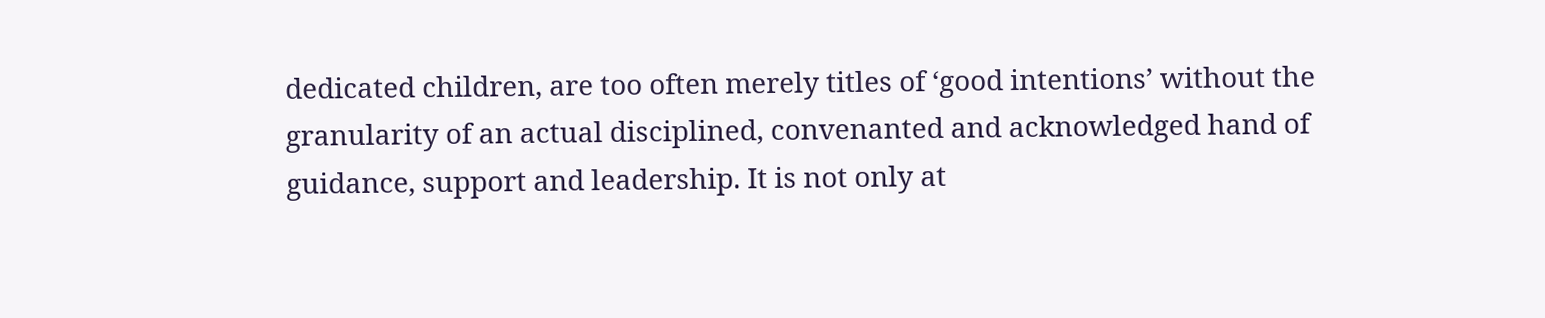dedicated children, are too often merely titles of ‘good intentions’ without the granularity of an actual disciplined, convenanted and acknowledged hand of guidance, support and leadership. It is not only at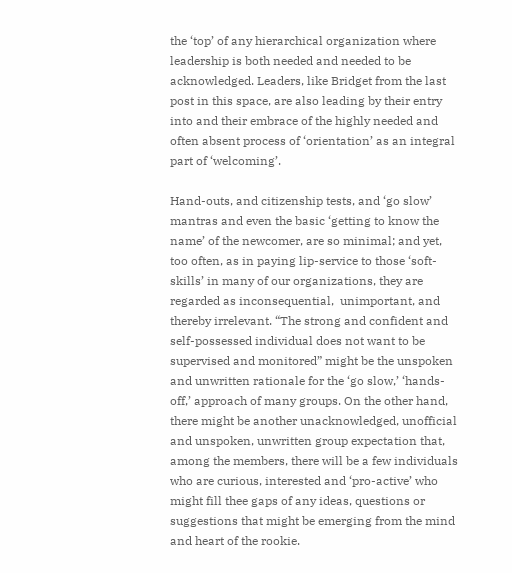the ‘top’ of any hierarchical organization where leadership is both needed and needed to be acknowledged. Leaders, like Bridget from the last post in this space, are also leading by their entry into and their embrace of the highly needed and often absent process of ‘orientation’ as an integral part of ‘welcoming’.

Hand-outs, and citizenship tests, and ‘go slow’ mantras and even the basic ‘getting to know the name’ of the newcomer, are so minimal; and yet, too often, as in paying lip-service to those ‘soft-skills’ in many of our organizations, they are regarded as inconsequential,  unimportant, and thereby irrelevant. “The strong and confident and self-possessed individual does not want to be supervised and monitored” might be the unspoken and unwritten rationale for the ‘go slow,’ ‘hands-off,’ approach of many groups. On the other hand, there might be another unacknowledged, unofficial and unspoken, unwritten group expectation that, among the members, there will be a few individuals who are curious, interested and ‘pro-active’ who might fill thee gaps of any ideas, questions or suggestions that might be emerging from the mind and heart of the rookie.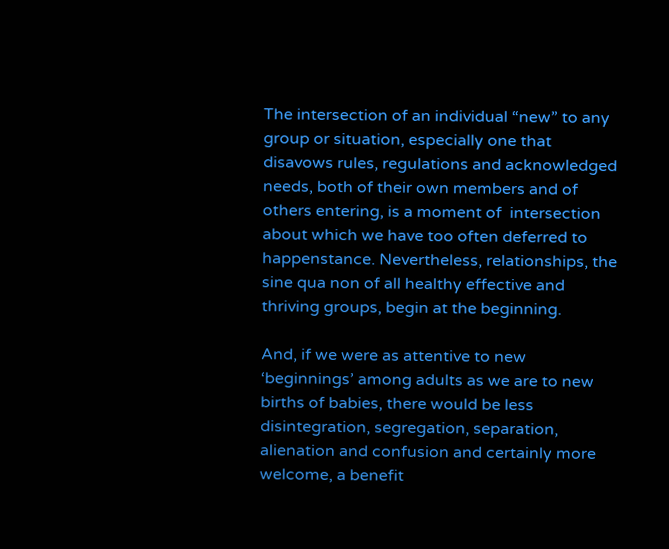The intersection of an individual “new” to any group or situation, especially one that disavows rules, regulations and acknowledged needs, both of their own members and of others entering, is a moment of  intersection about which we have too often deferred to happenstance. Nevertheless, relationships, the sine qua non of all healthy effective and thriving groups, begin at the beginning.

And, if we were as attentive to new ‘beginnings’ among adults as we are to new births of babies, there would be less disintegration, segregation, separation, alienation and confusion and certainly more welcome, a benefit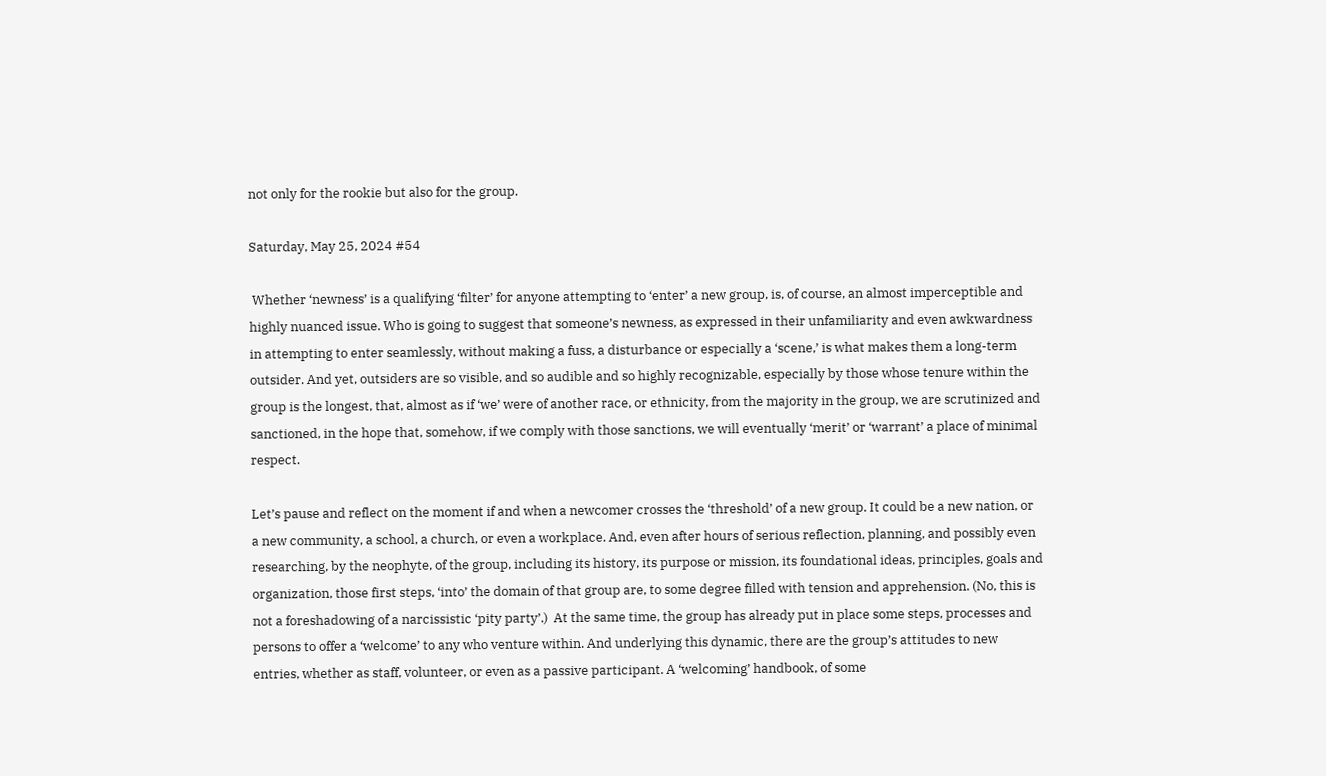not only for the rookie but also for the group.

Saturday, May 25, 2024 #54

 Whether ‘newness’ is a qualifying ‘filter’ for anyone attempting to ‘enter’ a new group, is, of course, an almost imperceptible and highly nuanced issue. Who is going to suggest that someone’s newness, as expressed in their unfamiliarity and even awkwardness in attempting to enter seamlessly, without making a fuss, a disturbance or especially a ‘scene,’ is what makes them a long-term outsider. And yet, outsiders are so visible, and so audible and so highly recognizable, especially by those whose tenure within the group is the longest, that, almost as if ‘we’ were of another race, or ethnicity, from the majority in the group, we are scrutinized and sanctioned, in the hope that, somehow, if we comply with those sanctions, we will eventually ‘merit’ or ‘warrant’ a place of minimal respect.

Let’s pause and reflect on the moment if and when a newcomer crosses the ‘threshold’ of a new group. It could be a new nation, or a new community, a school, a church, or even a workplace. And, even after hours of serious reflection, planning, and possibly even researching, by the neophyte, of the group, including its history, its purpose or mission, its foundational ideas, principles, goals and organization, those first steps, ‘into’ the domain of that group are, to some degree filled with tension and apprehension. (No, this is not a foreshadowing of a narcissistic ‘pity party’.)  At the same time, the group has already put in place some steps, processes and persons to offer a ‘welcome’ to any who venture within. And underlying this dynamic, there are the group’s attitudes to new entries, whether as staff, volunteer, or even as a passive participant. A ‘welcoming’ handbook, of some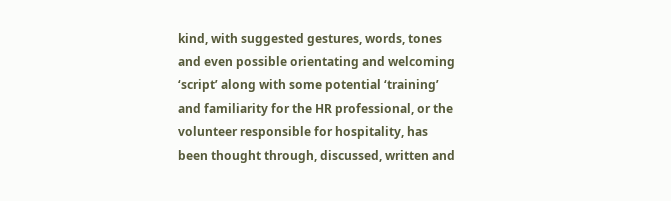kind, with suggested gestures, words, tones and even possible orientating and welcoming ‘script’ along with some potential ‘training’ and familiarity for the HR professional, or the volunteer responsible for hospitality, has been thought through, discussed, written and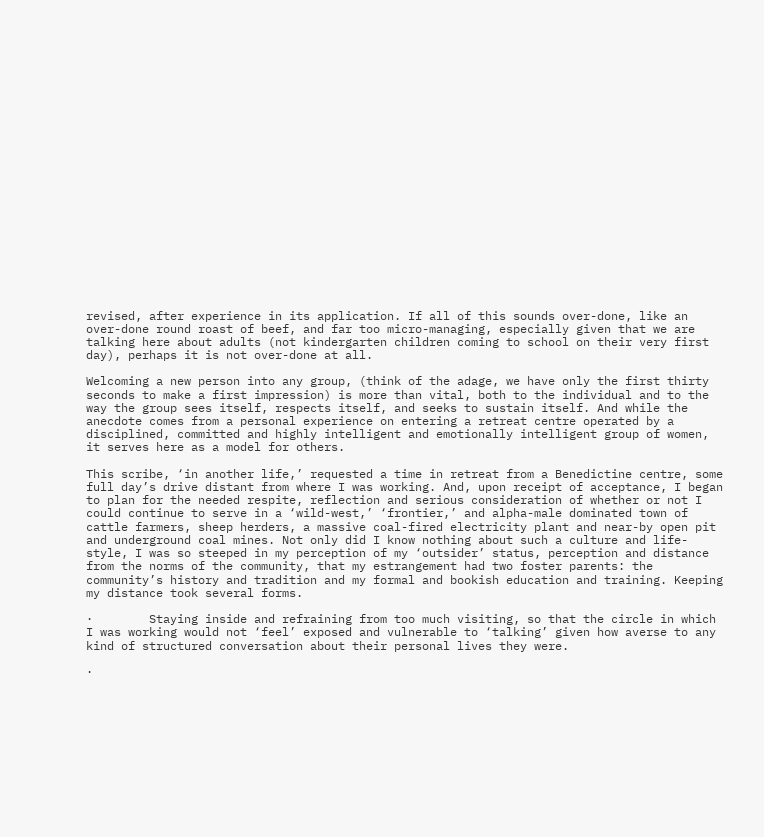revised, after experience in its application. If all of this sounds over-done, like an over-done round roast of beef, and far too micro-managing, especially given that we are talking here about adults (not kindergarten children coming to school on their very first day), perhaps it is not over-done at all.

Welcoming a new person into any group, (think of the adage, we have only the first thirty seconds to make a first impression) is more than vital, both to the individual and to the way the group sees itself, respects itself, and seeks to sustain itself. And while the anecdote comes from a personal experience on entering a retreat centre operated by a disciplined, committed and highly intelligent and emotionally intelligent group of women, it serves here as a model for others.

This scribe, ‘in another life,’ requested a time in retreat from a Benedictine centre, some full day’s drive distant from where I was working. And, upon receipt of acceptance, I began to plan for the needed respite, reflection and serious consideration of whether or not I could continue to serve in a ‘wild-west,’ ‘frontier,’ and alpha-male dominated town of cattle farmers, sheep herders, a massive coal-fired electricity plant and near-by open pit and underground coal mines. Not only did I know nothing about such a culture and life-style, I was so steeped in my perception of my ‘outsider’ status, perception and distance from the norms of the community, that my estrangement had two foster parents: the community’s history and tradition and my formal and bookish education and training. Keeping my distance took several forms.

·        Staying inside and refraining from too much visiting, so that the circle in which I was working would not ‘feel’ exposed and vulnerable to ‘talking’ given how averse to any kind of structured conversation about their personal lives they were.

·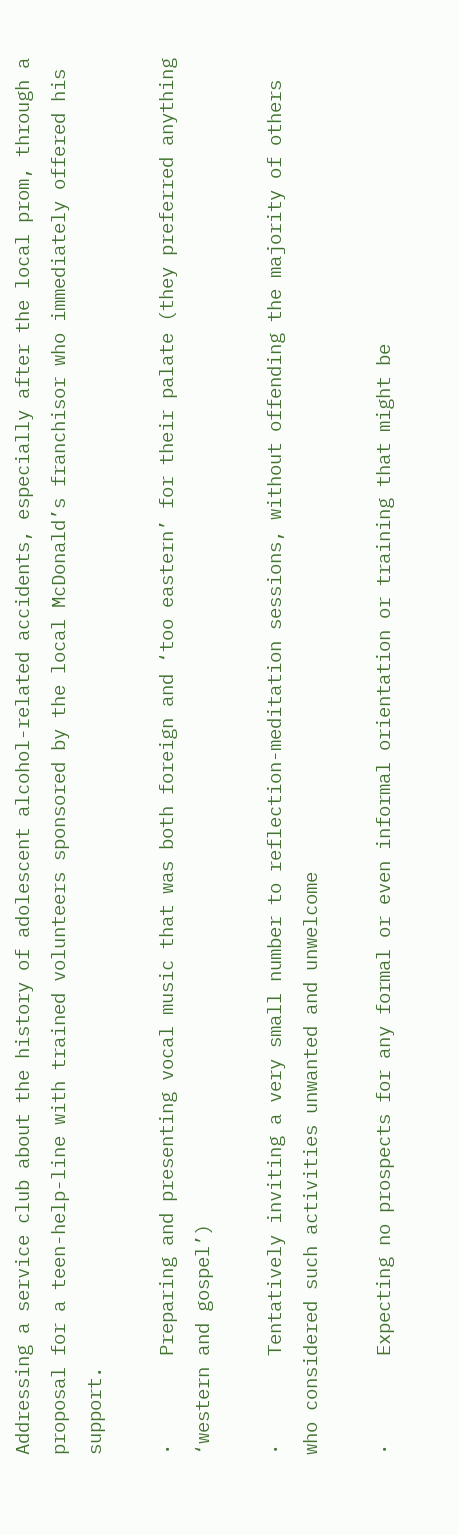Addressing a service club about the history of adolescent alcohol-related accidents, especially after the local prom, through a proposal for a teen-help-line with trained volunteers sponsored by the local McDonald’s franchisor who immediately offered his support.

·        Preparing and presenting vocal music that was both foreign and ‘too eastern’ for their palate (they preferred anything ‘western and gospel’)

·        Tentatively inviting a very small number to reflection-meditation sessions, without offending the majority of others who considered such activities unwanted and unwelcome

·        Expecting no prospects for any formal or even informal orientation or training that might be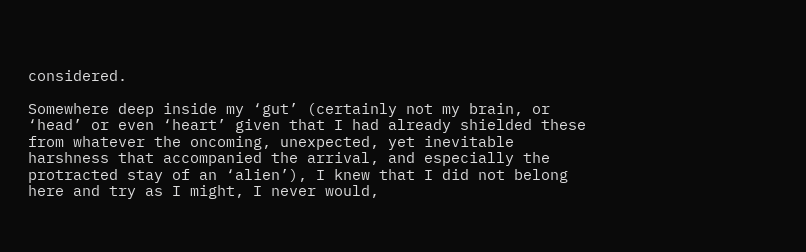considered.

Somewhere deep inside my ‘gut’ (certainly not my brain, or ‘head’ or even ‘heart’ given that I had already shielded these from whatever the oncoming, unexpected, yet inevitable harshness that accompanied the arrival, and especially the protracted stay of an ‘alien’), I knew that I did not belong here and try as I might, I never would,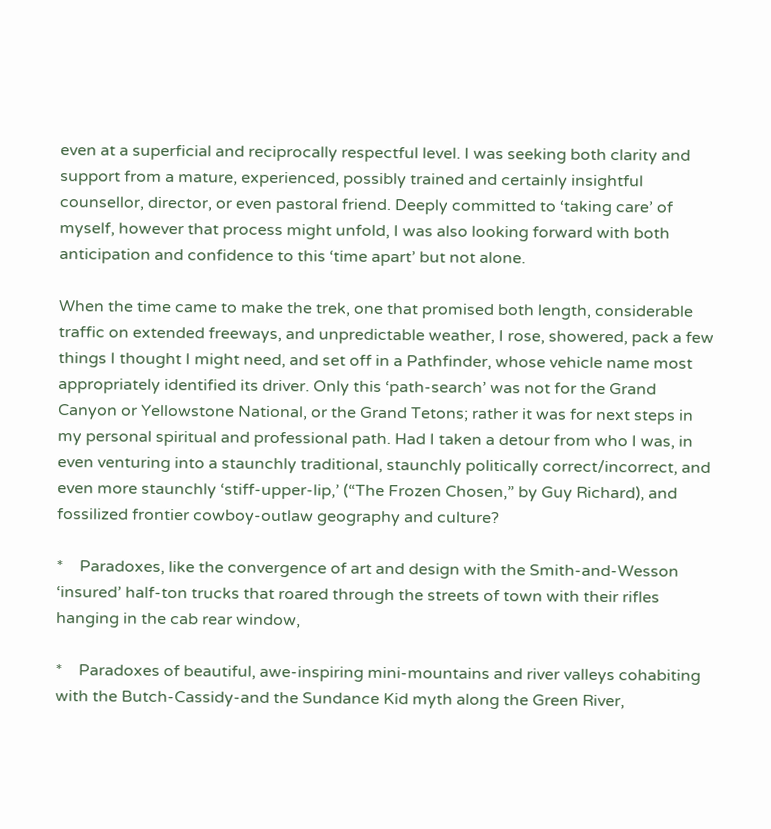even at a superficial and reciprocally respectful level. I was seeking both clarity and support from a mature, experienced, possibly trained and certainly insightful counsellor, director, or even pastoral friend. Deeply committed to ‘taking care’ of myself, however that process might unfold, I was also looking forward with both anticipation and confidence to this ‘time apart’ but not alone.

When the time came to make the trek, one that promised both length, considerable traffic on extended freeways, and unpredictable weather, I rose, showered, pack a few things I thought I might need, and set off in a Pathfinder, whose vehicle name most appropriately identified its driver. Only this ‘path-search’ was not for the Grand Canyon or Yellowstone National, or the Grand Tetons; rather it was for next steps in my personal spiritual and professional path. Had I taken a detour from who I was, in even venturing into a staunchly traditional, staunchly politically correct/incorrect, and even more staunchly ‘stiff-upper-lip,’ (“The Frozen Chosen,” by Guy Richard), and fossilized frontier cowboy-outlaw geography and culture?

*    Paradoxes, like the convergence of art and design with the Smith-and-Wesson ‘insured’ half-ton trucks that roared through the streets of town with their rifles hanging in the cab rear window,

*    Paradoxes of beautiful, awe-inspiring mini-mountains and river valleys cohabiting with the Butch-Cassidy-and the Sundance Kid myth along the Green River,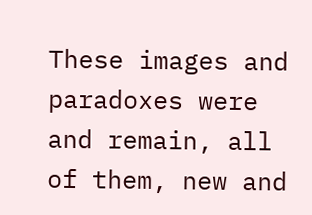These images and paradoxes were and remain, all of them, new and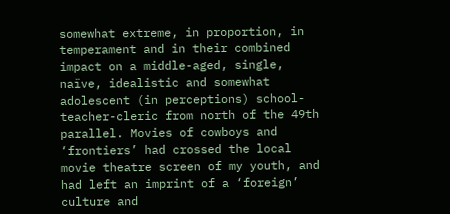somewhat extreme, in proportion, in temperament and in their combined impact on a middle-aged, single, naïve, idealistic and somewhat adolescent (in perceptions) school-teacher-cleric from north of the 49th parallel. Movies of cowboys and ‘frontiers’ had crossed the local movie theatre screen of my youth, and had left an imprint of a ‘foreign’ culture and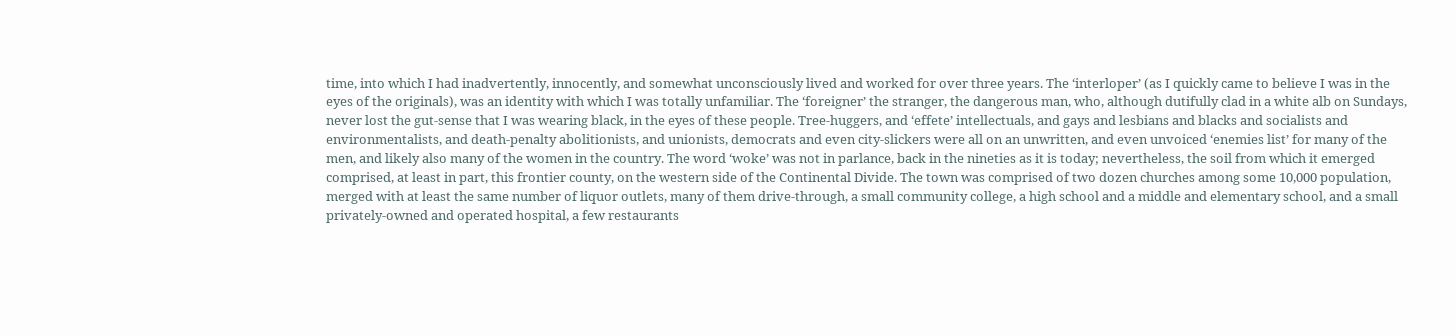time, into which I had inadvertently, innocently, and somewhat unconsciously lived and worked for over three years. The ‘interloper’ (as I quickly came to believe I was in the eyes of the originals), was an identity with which I was totally unfamiliar. The ‘foreigner’ the stranger, the dangerous man, who, although dutifully clad in a white alb on Sundays, never lost the gut-sense that I was wearing black, in the eyes of these people. Tree-huggers, and ‘effete’ intellectuals, and gays and lesbians and blacks and socialists and environmentalists, and death-penalty abolitionists, and unionists, democrats and even city-slickers were all on an unwritten, and even unvoiced ‘enemies list’ for many of the men, and likely also many of the women in the country. The word ‘woke’ was not in parlance, back in the nineties as it is today; nevertheless, the soil from which it emerged comprised, at least in part, this frontier county, on the western side of the Continental Divide. The town was comprised of two dozen churches among some 10,000 population, merged with at least the same number of liquor outlets, many of them drive-through, a small community college, a high school and a middle and elementary school, and a small privately-owned and operated hospital, a few restaurants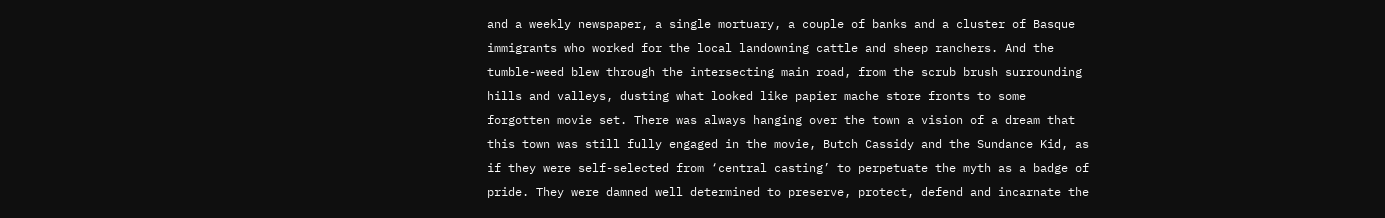and a weekly newspaper, a single mortuary, a couple of banks and a cluster of Basque immigrants who worked for the local landowning cattle and sheep ranchers. And the tumble-weed blew through the intersecting main road, from the scrub brush surrounding hills and valleys, dusting what looked like papier mache store fronts to some forgotten movie set. There was always hanging over the town a vision of a dream that this town was still fully engaged in the movie, Butch Cassidy and the Sundance Kid, as if they were self-selected from ‘central casting’ to perpetuate the myth as a badge of pride. They were damned well determined to preserve, protect, defend and incarnate the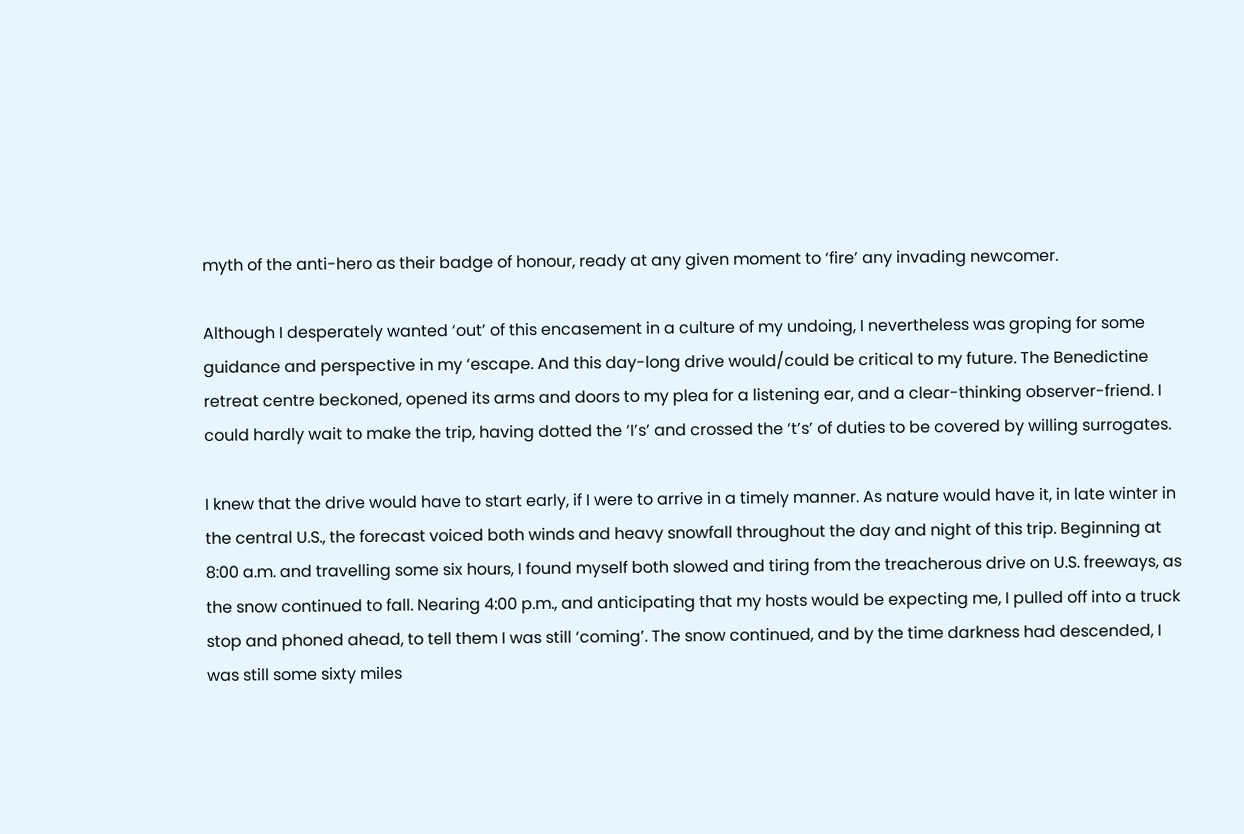myth of the anti-hero as their badge of honour, ready at any given moment to ‘fire’ any invading newcomer.

Although I desperately wanted ‘out’ of this encasement in a culture of my undoing, I nevertheless was groping for some guidance and perspective in my ‘escape. And this day-long drive would/could be critical to my future. The Benedictine retreat centre beckoned, opened its arms and doors to my plea for a listening ear, and a clear-thinking observer-friend. I could hardly wait to make the trip, having dotted the ‘I’s’ and crossed the ‘t’s’ of duties to be covered by willing surrogates.

I knew that the drive would have to start early, if I were to arrive in a timely manner. As nature would have it, in late winter in the central U.S., the forecast voiced both winds and heavy snowfall throughout the day and night of this trip. Beginning at 8:00 a.m. and travelling some six hours, I found myself both slowed and tiring from the treacherous drive on U.S. freeways, as the snow continued to fall. Nearing 4:00 p.m., and anticipating that my hosts would be expecting me, I pulled off into a truck stop and phoned ahead, to tell them I was still ‘coming’. The snow continued, and by the time darkness had descended, I was still some sixty miles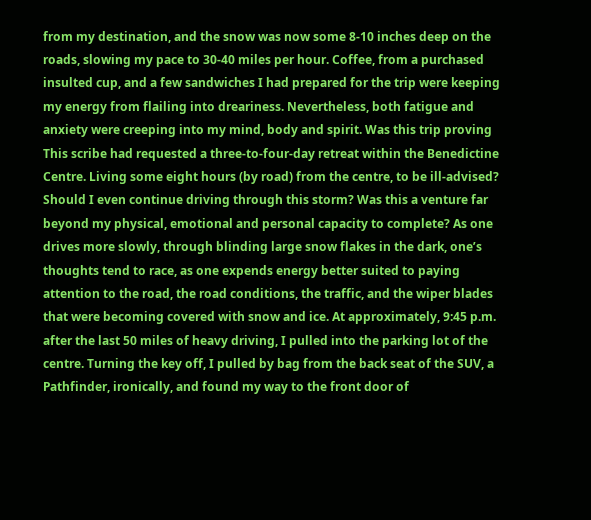from my destination, and the snow was now some 8-10 inches deep on the roads, slowing my pace to 30-40 miles per hour. Coffee, from a purchased insulted cup, and a few sandwiches I had prepared for the trip were keeping my energy from flailing into dreariness. Nevertheless, both fatigue and anxiety were creeping into my mind, body and spirit. Was this trip proving This scribe had requested a three-to-four-day retreat within the Benedictine Centre. Living some eight hours (by road) from the centre, to be ill-advised? Should I even continue driving through this storm? Was this a venture far beyond my physical, emotional and personal capacity to complete? As one drives more slowly, through blinding large snow flakes in the dark, one’s thoughts tend to race, as one expends energy better suited to paying attention to the road, the road conditions, the traffic, and the wiper blades that were becoming covered with snow and ice. At approximately, 9:45 p.m. after the last 50 miles of heavy driving, I pulled into the parking lot of the centre. Turning the key off, I pulled by bag from the back seat of the SUV, a Pathfinder, ironically, and found my way to the front door of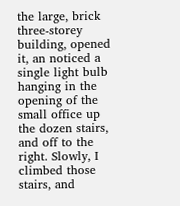the large, brick three-storey building, opened it, an noticed a single light bulb hanging in the opening of the small office up the dozen stairs, and off to the right. Slowly, I climbed those stairs, and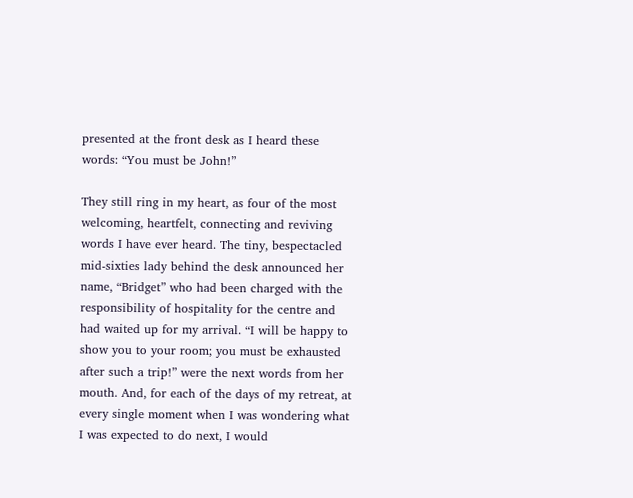presented at the front desk as I heard these words: “You must be John!”

They still ring in my heart, as four of the most welcoming, heartfelt, connecting and reviving words I have ever heard. The tiny, bespectacled mid-sixties lady behind the desk announced her name, “Bridget” who had been charged with the responsibility of hospitality for the centre and had waited up for my arrival. “I will be happy to show you to your room; you must be exhausted after such a trip!” were the next words from her mouth. And, for each of the days of my retreat, at every single moment when I was wondering what I was expected to do next, I would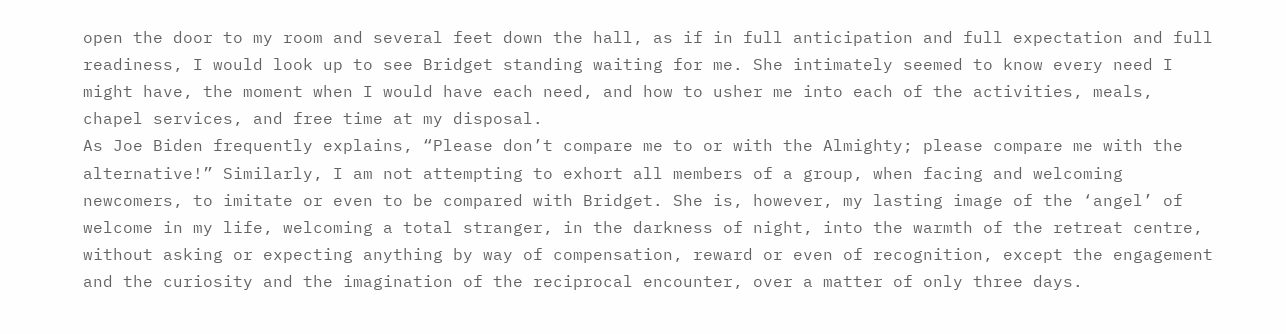open the door to my room and several feet down the hall, as if in full anticipation and full expectation and full readiness, I would look up to see Bridget standing waiting for me. She intimately seemed to know every need I might have, the moment when I would have each need, and how to usher me into each of the activities, meals, chapel services, and free time at my disposal.
As Joe Biden frequently explains, “Please don’t compare me to or with the Almighty; please compare me with the alternative!” Similarly, I am not attempting to exhort all members of a group, when facing and welcoming newcomers, to imitate or even to be compared with Bridget. She is, however, my lasting image of the ‘angel’ of welcome in my life, welcoming a total stranger, in the darkness of night, into the warmth of the retreat centre, without asking or expecting anything by way of compensation, reward or even of recognition, except the engagement and the curiosity and the imagination of the reciprocal encounter, over a matter of only three days.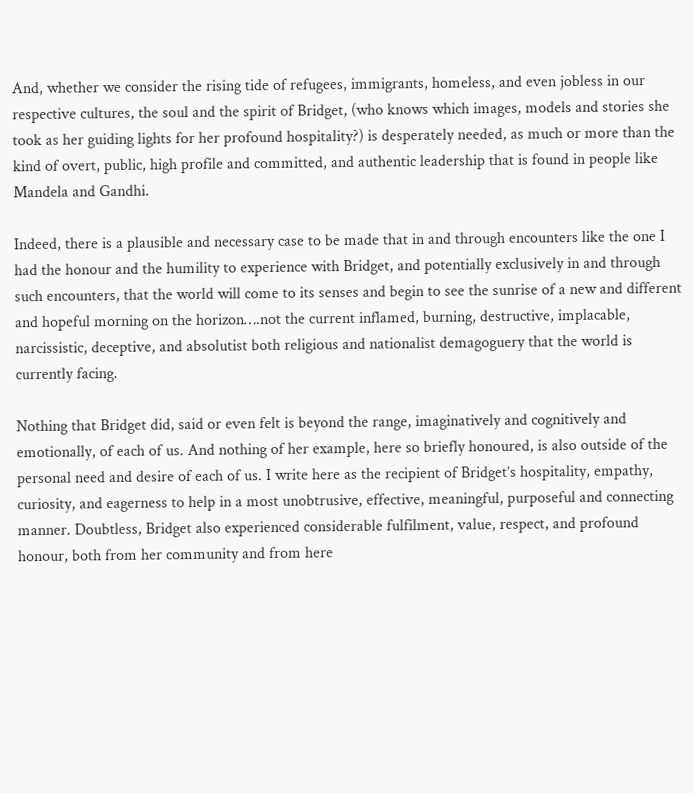And, whether we consider the rising tide of refugees, immigrants, homeless, and even jobless in our respective cultures, the soul and the spirit of Bridget, (who knows which images, models and stories she took as her guiding lights for her profound hospitality?) is desperately needed, as much or more than the kind of overt, public, high profile and committed, and authentic leadership that is found in people like Mandela and Gandhi.

Indeed, there is a plausible and necessary case to be made that in and through encounters like the one I had the honour and the humility to experience with Bridget, and potentially exclusively in and through such encounters, that the world will come to its senses and begin to see the sunrise of a new and different and hopeful morning on the horizon….not the current inflamed, burning, destructive, implacable, narcissistic, deceptive, and absolutist both religious and nationalist demagoguery that the world is currently facing.

Nothing that Bridget did, said or even felt is beyond the range, imaginatively and cognitively and emotionally, of each of us. And nothing of her example, here so briefly honoured, is also outside of the personal need and desire of each of us. I write here as the recipient of Bridget’s hospitality, empathy, curiosity, and eagerness to help in a most unobtrusive, effective, meaningful, purposeful and connecting manner. Doubtless, Bridget also experienced considerable fulfilment, value, respect, and profound honour, both from her community and from here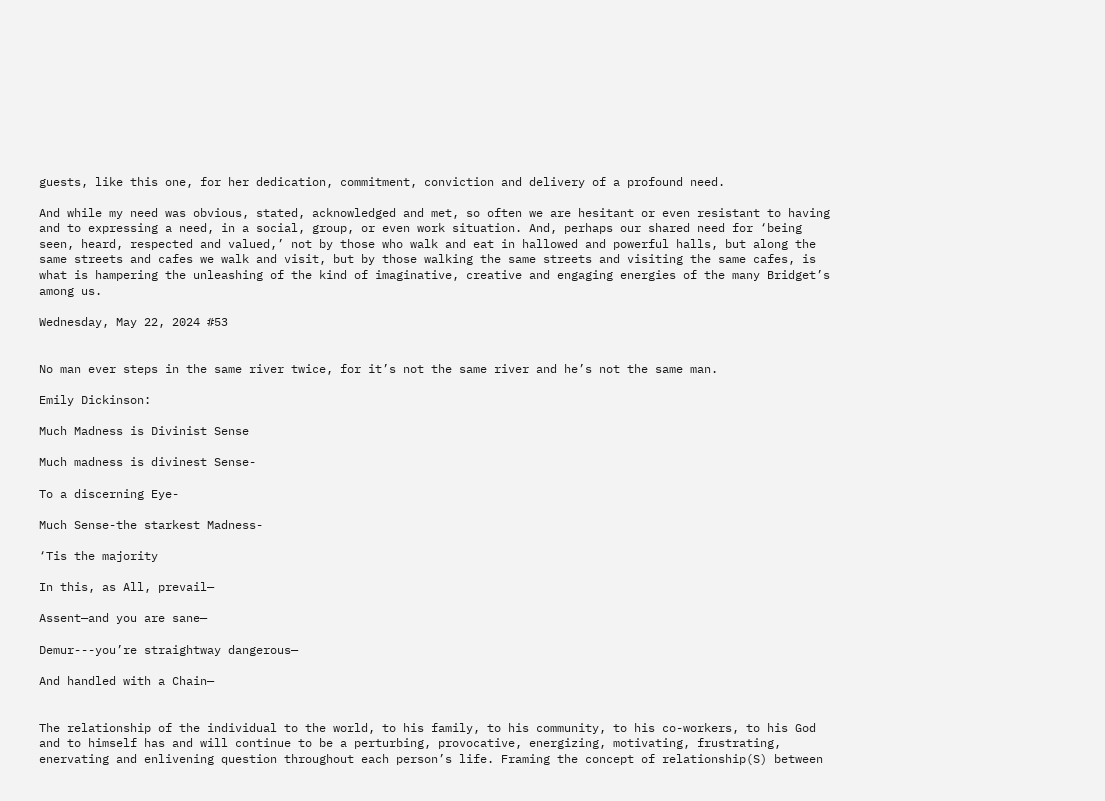guests, like this one, for her dedication, commitment, conviction and delivery of a profound need.

And while my need was obvious, stated, acknowledged and met, so often we are hesitant or even resistant to having and to expressing a need, in a social, group, or even work situation. And, perhaps our shared need for ‘being seen, heard, respected and valued,’ not by those who walk and eat in hallowed and powerful halls, but along the same streets and cafes we walk and visit, but by those walking the same streets and visiting the same cafes, is what is hampering the unleashing of the kind of imaginative, creative and engaging energies of the many Bridget’s among us.

Wednesday, May 22, 2024 #53


No man ever steps in the same river twice, for it’s not the same river and he’s not the same man.

Emily Dickinson:

Much Madness is Divinist Sense

Much madness is divinest Sense-

To a discerning Eye-

Much Sense-the starkest Madness-

‘Tis the majority

In this, as All, prevail—

Assent—and you are sane—

Demur---you’re straightway dangerous—

And handled with a Chain—


The relationship of the individual to the world, to his family, to his community, to his co-workers, to his God and to himself has and will continue to be a perturbing, provocative, energizing, motivating, frustrating, enervating and enlivening question throughout each person’s life. Framing the concept of relationship(S) between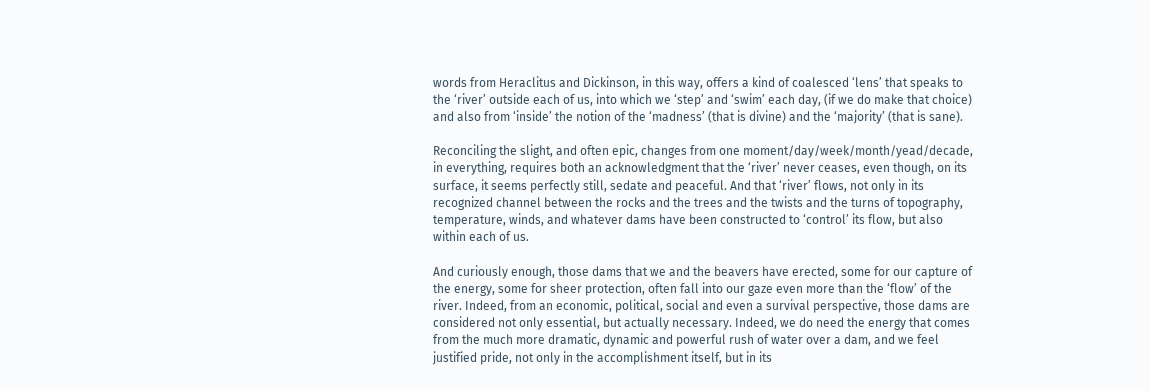words from Heraclitus and Dickinson, in this way, offers a kind of coalesced ‘lens’ that speaks to the ‘river’ outside each of us, into which we ‘step’ and ‘swim’ each day, (if we do make that choice) and also from ‘inside’ the notion of the ‘madness’ (that is divine) and the ‘majority’ (that is sane).

Reconciling the slight, and often epic, changes from one moment/day/week/month/yead/decade, in everything, requires both an acknowledgment that the ‘river’ never ceases, even though, on its surface, it seems perfectly still, sedate and peaceful. And that ‘river’ flows, not only in its recognized channel between the rocks and the trees and the twists and the turns of topography, temperature, winds, and whatever dams have been constructed to ‘control’ its flow, but also within each of us.

And curiously enough, those dams that we and the beavers have erected, some for our capture of the energy, some for sheer protection, often fall into our gaze even more than the ‘flow’ of the river. Indeed, from an economic, political, social and even a survival perspective, those dams are considered not only essential, but actually necessary. Indeed, we do need the energy that comes from the much more dramatic, dynamic and powerful rush of water over a dam, and we feel justified pride, not only in the accomplishment itself, but in its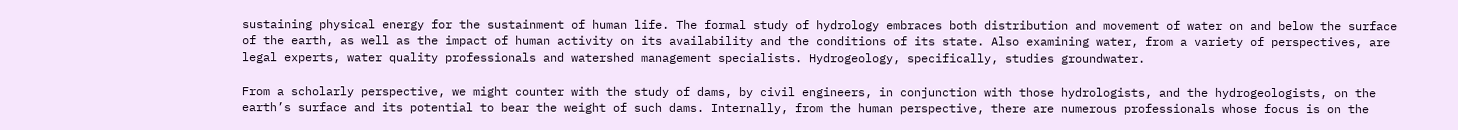sustaining physical energy for the sustainment of human life. The formal study of hydrology embraces both distribution and movement of water on and below the surface of the earth, as well as the impact of human activity on its availability and the conditions of its state. Also examining water, from a variety of perspectives, are legal experts, water quality professionals and watershed management specialists. Hydrogeology, specifically, studies groundwater.

From a scholarly perspective, we might counter with the study of dams, by civil engineers, in conjunction with those hydrologists, and the hydrogeologists, on the earth’s surface and its potential to bear the weight of such dams. Internally, from the human perspective, there are numerous professionals whose focus is on the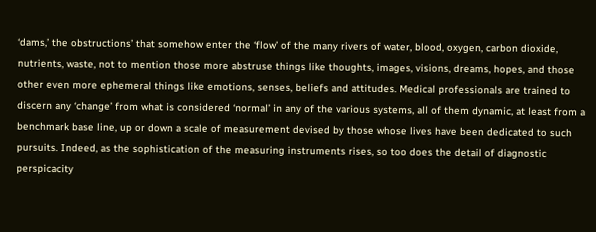‘dams,’ the obstructions’ that somehow enter the ‘flow’ of the many rivers of water, blood, oxygen, carbon dioxide, nutrients, waste, not to mention those more abstruse things like thoughts, images, visions, dreams, hopes, and those other even more ephemeral things like emotions, senses, beliefs and attitudes. Medical professionals are trained to discern any ‘change’ from what is considered ‘normal’ in any of the various systems, all of them dynamic, at least from a benchmark base line, up or down a scale of measurement devised by those whose lives have been dedicated to such pursuits. Indeed, as the sophistication of the measuring instruments rises, so too does the detail of diagnostic perspicacity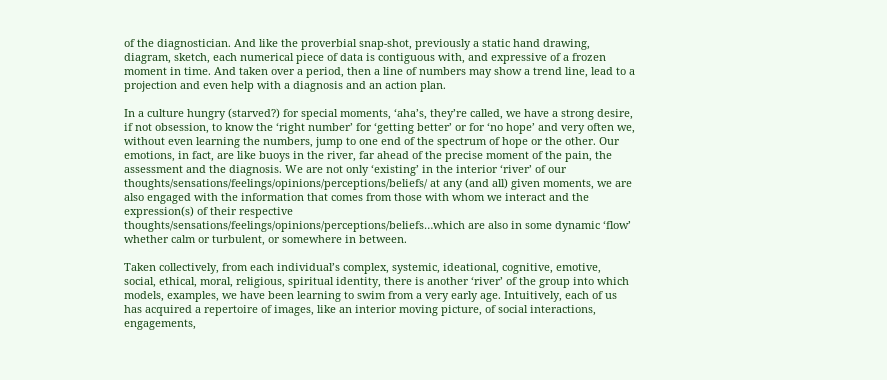of the diagnostician. And like the proverbial snap-shot, previously a static hand drawing, diagram, sketch, each numerical piece of data is contiguous with, and expressive of a frozen moment in time. And taken over a period, then a line of numbers may show a trend line, lead to a projection and even help with a diagnosis and an action plan.

In a culture hungry (starved?) for special moments, ‘aha’s, they’re called, we have a strong desire, if not obsession, to know the ‘right number’ for ‘getting better’ or for ‘no hope’ and very often we, without even learning the numbers, jump to one end of the spectrum of hope or the other. Our emotions, in fact, are like buoys in the river, far ahead of the precise moment of the pain, the assessment and the diagnosis. We are not only ‘existing’ in the interior ‘river’ of our thoughts/sensations/feelings/opinions/perceptions/beliefs/ at any (and all) given moments, we are also engaged with the information that comes from those with whom we interact and the expression(s) of their respective thoughts/sensations/feelings/opinions/perceptions/beliefs…which are also in some dynamic ‘flow’ whether calm or turbulent, or somewhere in between.

Taken collectively, from each individual’s complex, systemic, ideational, cognitive, emotive, social, ethical, moral, religious, spiritual identity, there is another ‘river’ of the group into which models, examples, we have been learning to swim from a very early age. Intuitively, each of us has acquired a repertoire of images, like an interior moving picture, of social interactions, engagements,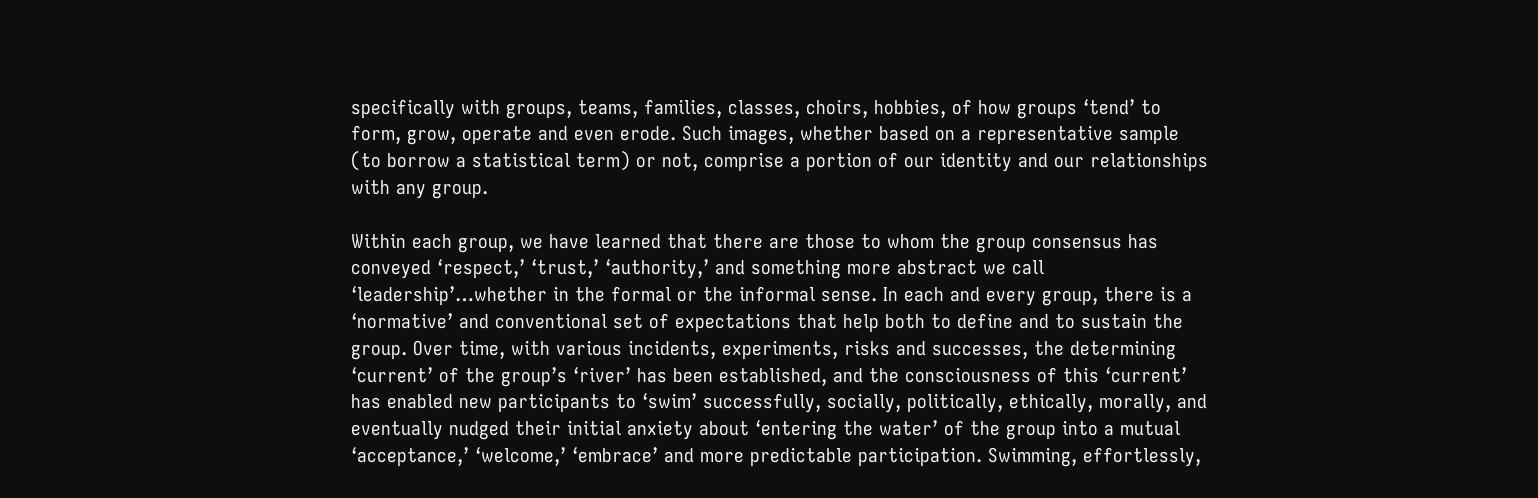specifically with groups, teams, families, classes, choirs, hobbies, of how groups ‘tend’ to form, grow, operate and even erode. Such images, whether based on a representative sample (to borrow a statistical term) or not, comprise a portion of our identity and our relationships with any group.

Within each group, we have learned that there are those to whom the group consensus has conveyed ‘respect,’ ‘trust,’ ‘authority,’ and something more abstract we call ‘leadership’…whether in the formal or the informal sense. In each and every group, there is a ‘normative’ and conventional set of expectations that help both to define and to sustain the group. Over time, with various incidents, experiments, risks and successes, the determining ‘current’ of the group’s ‘river’ has been established, and the consciousness of this ‘current’ has enabled new participants to ‘swim’ successfully, socially, politically, ethically, morally, and eventually nudged their initial anxiety about ‘entering the water’ of the group into a mutual ‘acceptance,’ ‘welcome,’ ‘embrace’ and more predictable participation. Swimming, effortlessly,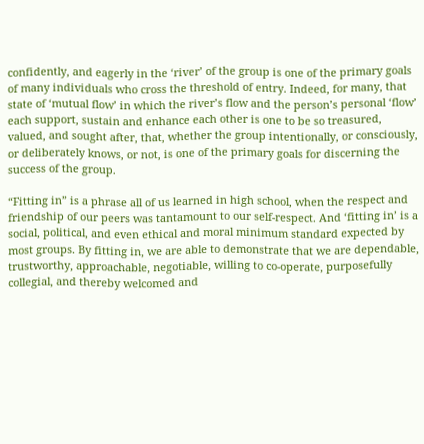confidently, and eagerly in the ‘river’ of the group is one of the primary goals of many individuals who cross the threshold of entry. Indeed, for many, that state of ‘mutual flow’ in which the river’s flow and the person’s personal ‘flow’ each support, sustain and enhance each other is one to be so treasured, valued, and sought after, that, whether the group intentionally, or consciously, or deliberately knows, or not, is one of the primary goals for discerning the success of the group.

“Fitting in” is a phrase all of us learned in high school, when the respect and friendship of our peers was tantamount to our self-respect. And ‘fitting in’ is a social, political, and even ethical and moral minimum standard expected by most groups. By fitting in, we are able to demonstrate that we are dependable, trustworthy, approachable, negotiable, willing to co-operate, purposefully collegial, and thereby welcomed and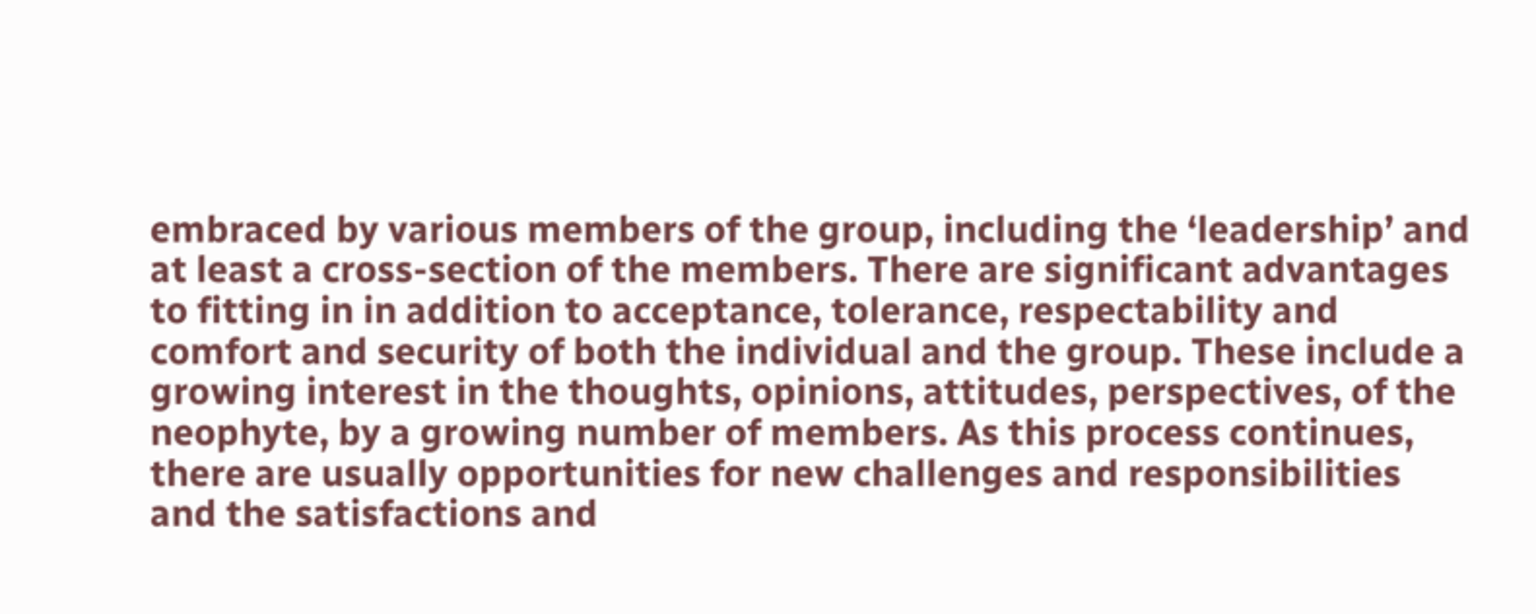embraced by various members of the group, including the ‘leadership’ and at least a cross-section of the members. There are significant advantages to fitting in in addition to acceptance, tolerance, respectability and comfort and security of both the individual and the group. These include a growing interest in the thoughts, opinions, attitudes, perspectives, of the neophyte, by a growing number of members. As this process continues, there are usually opportunities for new challenges and responsibilities and the satisfactions and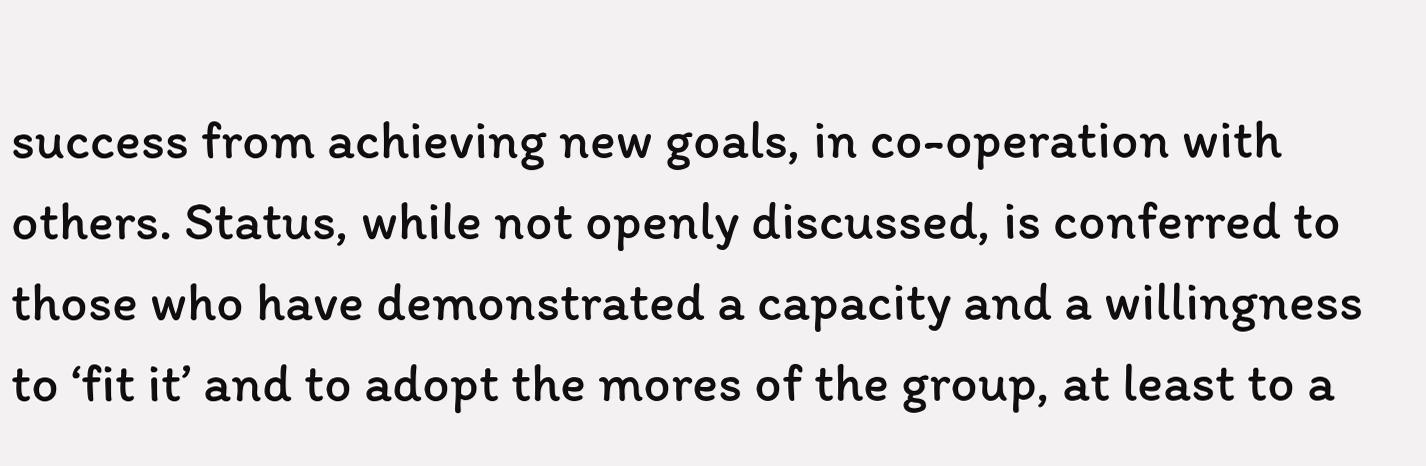success from achieving new goals, in co-operation with others. Status, while not openly discussed, is conferred to those who have demonstrated a capacity and a willingness to ‘fit it’ and to adopt the mores of the group, at least to a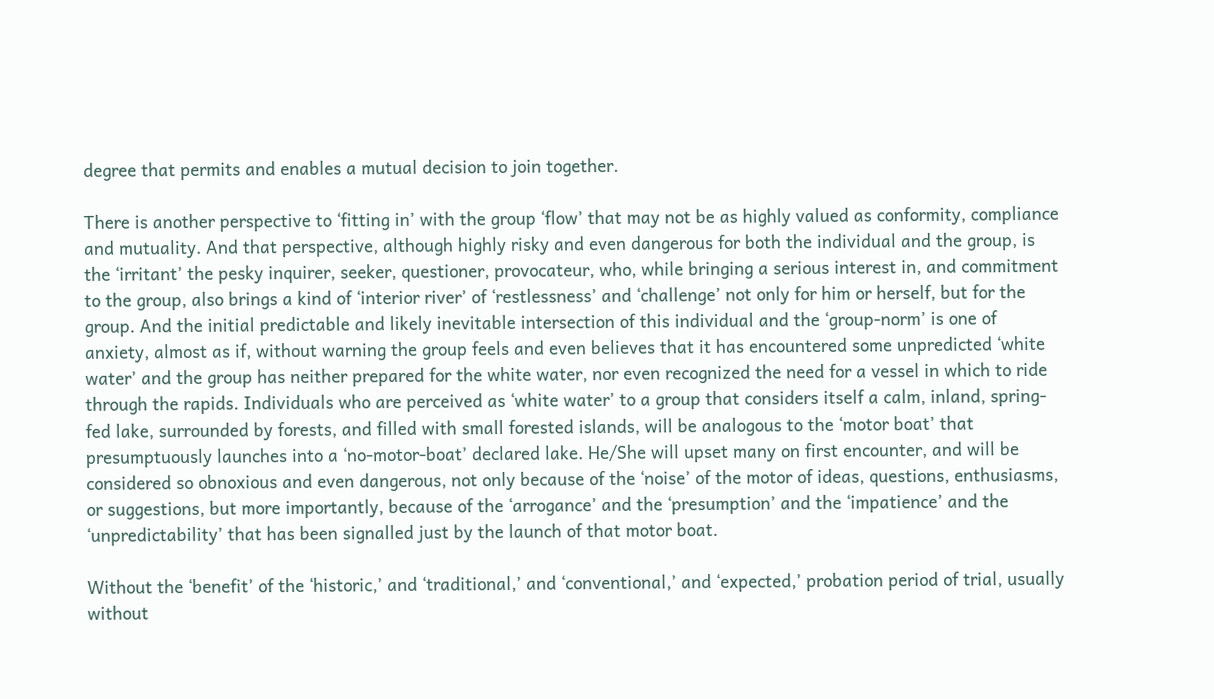degree that permits and enables a mutual decision to join together.

There is another perspective to ‘fitting in’ with the group ‘flow’ that may not be as highly valued as conformity, compliance and mutuality. And that perspective, although highly risky and even dangerous for both the individual and the group, is the ‘irritant’ the pesky inquirer, seeker, questioner, provocateur, who, while bringing a serious interest in, and commitment to the group, also brings a kind of ‘interior river’ of ‘restlessness’ and ‘challenge’ not only for him or herself, but for the group. And the initial predictable and likely inevitable intersection of this individual and the ‘group-norm’ is one of anxiety, almost as if, without warning the group feels and even believes that it has encountered some unpredicted ‘white water’ and the group has neither prepared for the white water, nor even recognized the need for a vessel in which to ride through the rapids. Individuals who are perceived as ‘white water’ to a group that considers itself a calm, inland, spring-fed lake, surrounded by forests, and filled with small forested islands, will be analogous to the ‘motor boat’ that presumptuously launches into a ‘no-motor-boat’ declared lake. He/She will upset many on first encounter, and will be considered so obnoxious and even dangerous, not only because of the ‘noise’ of the motor of ideas, questions, enthusiasms, or suggestions, but more importantly, because of the ‘arrogance’ and the ‘presumption’ and the ‘impatience’ and the ‘unpredictability’ that has been signalled just by the launch of that motor boat.

Without the ‘benefit’ of the ‘historic,’ and ‘traditional,’ and ‘conventional,’ and ‘expected,’ probation period of trial, usually without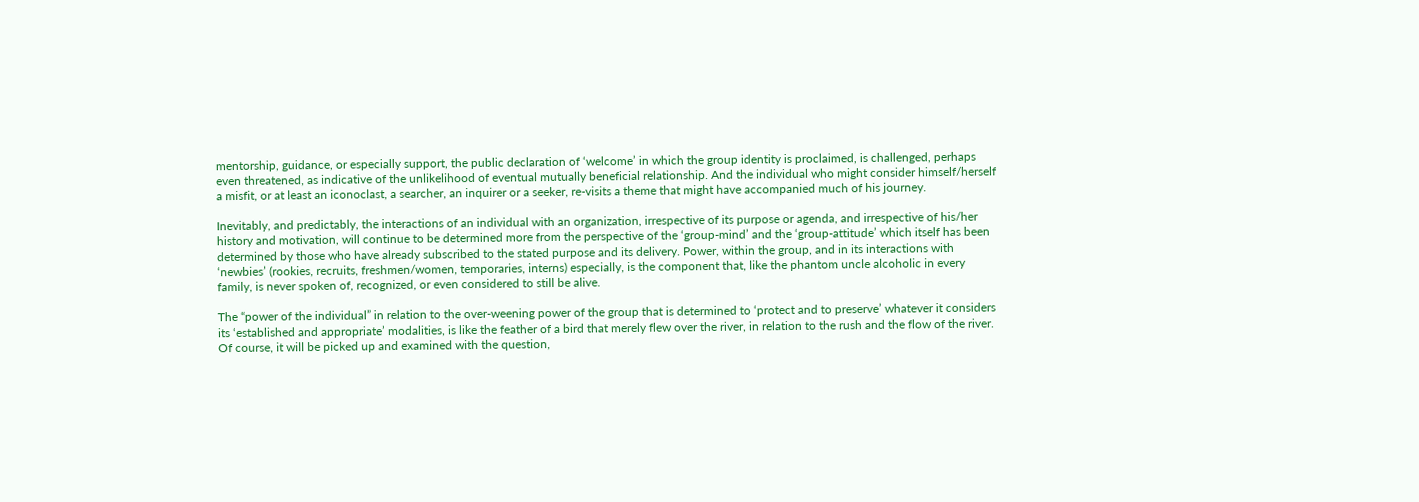mentorship, guidance, or especially support, the public declaration of ‘welcome’ in which the group identity is proclaimed, is challenged, perhaps even threatened, as indicative of the unlikelihood of eventual mutually beneficial relationship. And the individual who might consider himself/herself a misfit, or at least an iconoclast, a searcher, an inquirer or a seeker, re-visits a theme that might have accompanied much of his journey.

Inevitably, and predictably, the interactions of an individual with an organization, irrespective of its purpose or agenda, and irrespective of his/her history and motivation, will continue to be determined more from the perspective of the ‘group-mind’ and the ‘group-attitude’ which itself has been determined by those who have already subscribed to the stated purpose and its delivery. Power, within the group, and in its interactions with ‘newbies’ (rookies, recruits, freshmen/women, temporaries, interns) especially, is the component that, like the phantom uncle alcoholic in every family, is never spoken of, recognized, or even considered to still be alive.

The “power of the individual” in relation to the over-weening power of the group that is determined to ‘protect and to preserve’ whatever it considers its ‘established and appropriate’ modalities, is like the feather of a bird that merely flew over the river, in relation to the rush and the flow of the river. Of course, it will be picked up and examined with the question,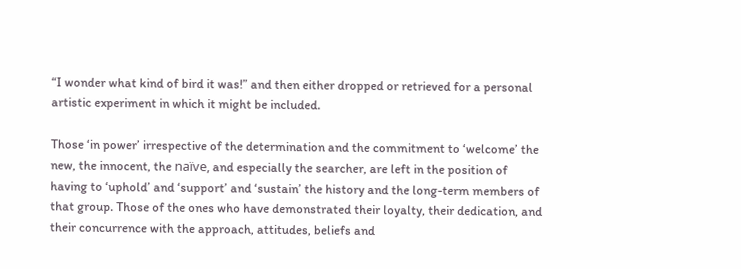“I wonder what kind of bird it was!” and then either dropped or retrieved for a personal artistic experiment in which it might be included.

Those ‘in power’ irrespective of the determination and the commitment to ‘welcome’ the new, the innocent, the naïve, and especially the searcher, are left in the position of having to ‘uphold’ and ‘support’ and ‘sustain’ the history and the long-term members of that group. Those of the ones who have demonstrated their loyalty, their dedication, and their concurrence with the approach, attitudes, beliefs and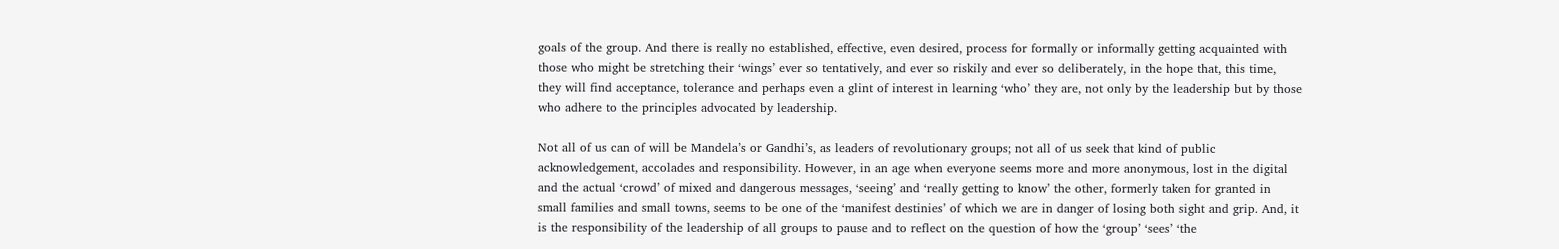goals of the group. And there is really no established, effective, even desired, process for formally or informally getting acquainted with those who might be stretching their ‘wings’ ever so tentatively, and ever so riskily and ever so deliberately, in the hope that, this time, they will find acceptance, tolerance and perhaps even a glint of interest in learning ‘who’ they are, not only by the leadership but by those who adhere to the principles advocated by leadership.

Not all of us can of will be Mandela’s or Gandhi’s, as leaders of revolutionary groups; not all of us seek that kind of public acknowledgement, accolades and responsibility. However, in an age when everyone seems more and more anonymous, lost in the digital and the actual ‘crowd’ of mixed and dangerous messages, ‘seeing’ and ‘really getting to know’ the other, formerly taken for granted in small families and small towns, seems to be one of the ‘manifest destinies’ of which we are in danger of losing both sight and grip. And, it is the responsibility of the leadership of all groups to pause and to reflect on the question of how the ‘group’ ‘sees’ ‘the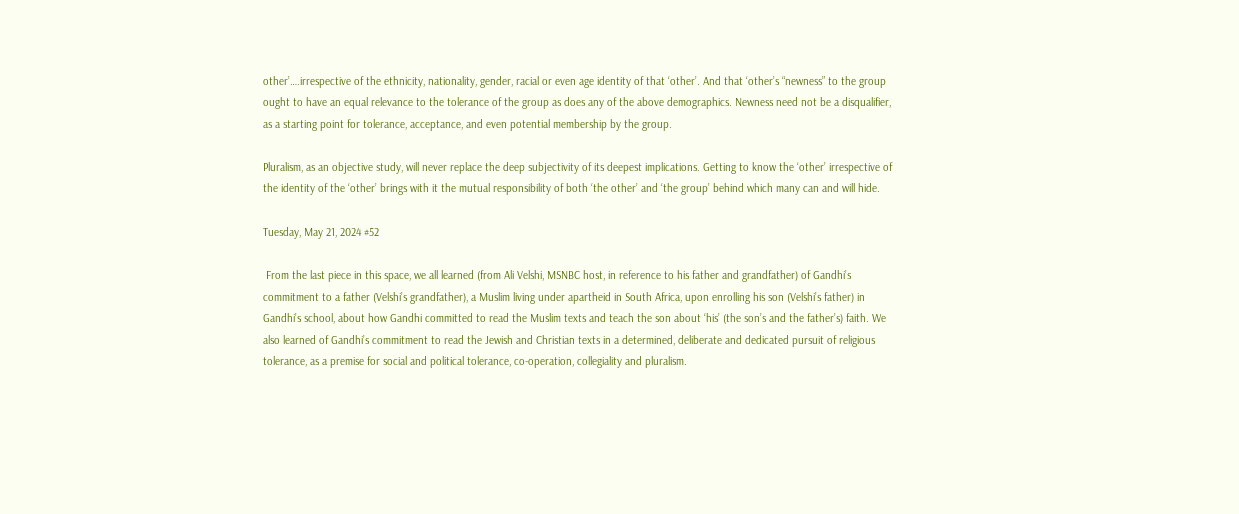other’….irrespective of the ethnicity, nationality, gender, racial or even age identity of that ‘other’. And that ‘other’s “newness” to the group ought to have an equal relevance to the tolerance of the group as does any of the above demographics. Newness need not be a disqualifier, as a starting point for tolerance, acceptance, and even potential membership by the group.

Pluralism, as an objective study, will never replace the deep subjectivity of its deepest implications. Getting to know the ‘other’ irrespective of the identity of the ‘other’ brings with it the mutual responsibility of both ‘the other’ and ‘the group’ behind which many can and will hide.

Tuesday, May 21, 2024 #52

 From the last piece in this space, we all learned (from Ali Velshi, MSNBC host, in reference to his father and grandfather) of Gandhi’s commitment to a father (Velshi’s grandfather), a Muslim living under apartheid in South Africa, upon enrolling his son (Velshi’s father) in Gandhi’s school, about how Gandhi committed to read the Muslim texts and teach the son about ‘his’ (the son’s and the father’s) faith. We also learned of Gandhi’s commitment to read the Jewish and Christian texts in a determined, deliberate and dedicated pursuit of religious tolerance, as a premise for social and political tolerance, co-operation, collegiality and pluralism.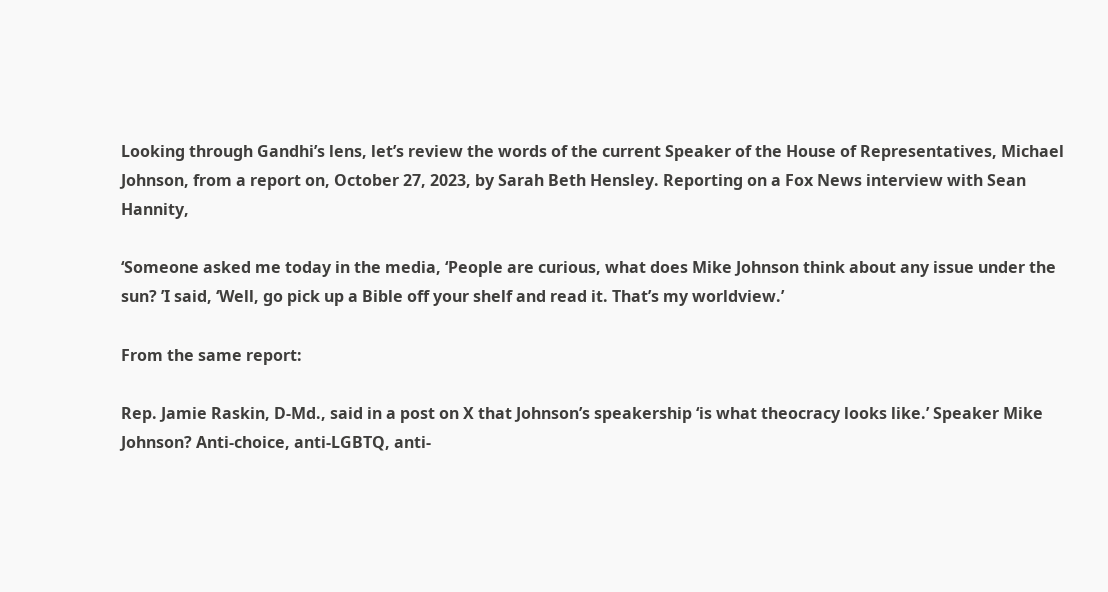Looking through Gandhi’s lens, let’s review the words of the current Speaker of the House of Representatives, Michael Johnson, from a report on, October 27, 2023, by Sarah Beth Hensley. Reporting on a Fox News interview with Sean Hannity,

‘Someone asked me today in the media, ‘People are curious, what does Mike Johnson think about any issue under the sun? ’I said, ‘Well, go pick up a Bible off your shelf and read it. That’s my worldview.’

From the same report:

Rep. Jamie Raskin, D-Md., said in a post on X that Johnson’s speakership ‘is what theocracy looks like.’ Speaker Mike Johnson? Anti-choice, anti-LGBTQ, anti-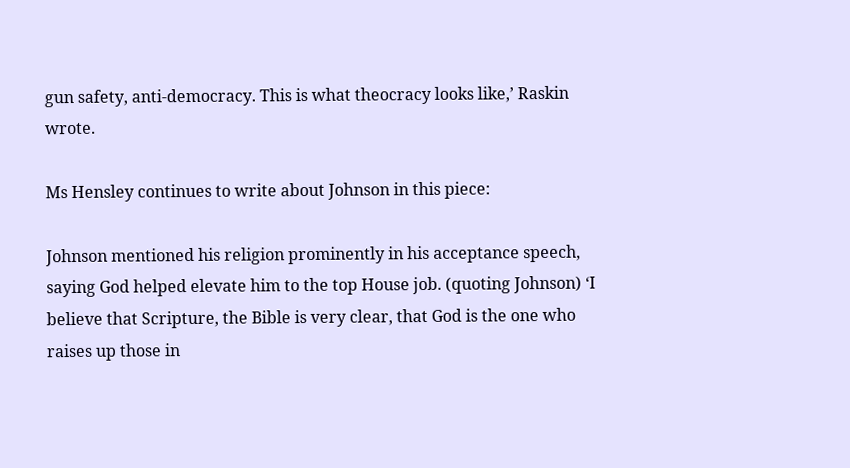gun safety, anti-democracy. This is what theocracy looks like,’ Raskin wrote.

Ms Hensley continues to write about Johnson in this piece:

Johnson mentioned his religion prominently in his acceptance speech, saying God helped elevate him to the top House job. (quoting Johnson) ‘I believe that Scripture, the Bible is very clear, that God is the one who raises up those in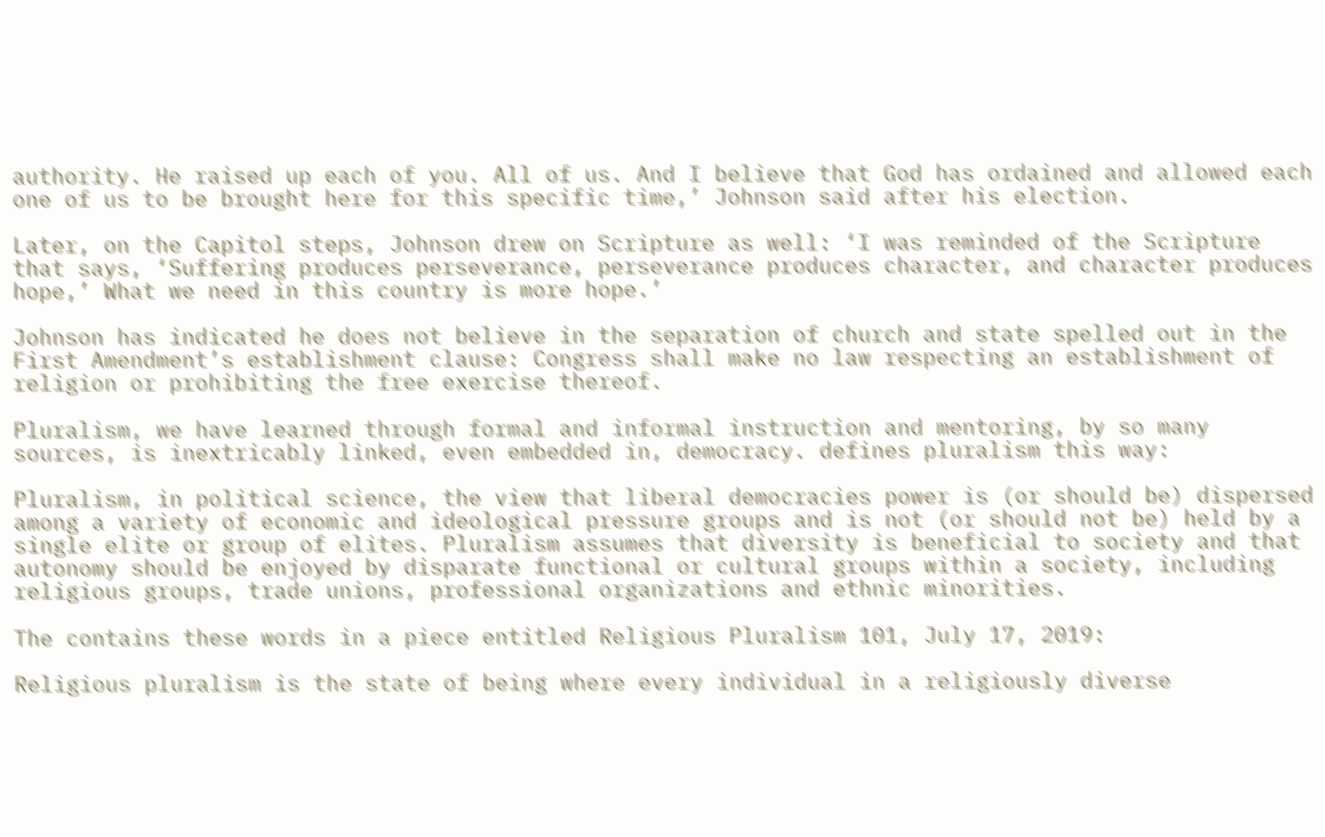authority. He raised up each of you. All of us. And I believe that God has ordained and allowed each one of us to be brought here for this specific time,’ Johnson said after his election.

Later, on the Capitol steps, Johnson drew on Scripture as well: ‘I was reminded of the Scripture that says, ‘Suffering produces perseverance, perseverance produces character, and character produces hope,’ What we need in this country is more hope.’

Johnson has indicated he does not believe in the separation of church and state spelled out in the First Amendment’s establishment clause: Congress shall make no law respecting an establishment of religion or prohibiting the free exercise thereof.

Pluralism, we have learned through formal and informal instruction and mentoring, by so many sources, is inextricably linked, even embedded in, democracy. defines pluralism this way:

Pluralism, in political science, the view that liberal democracies power is (or should be) dispersed among a variety of economic and ideological pressure groups and is not (or should not be) held by a single elite or group of elites. Pluralism assumes that diversity is beneficial to society and that autonomy should be enjoyed by disparate functional or cultural groups within a society, including religious groups, trade unions, professional organizations and ethnic minorities.

The contains these words in a piece entitled Religious Pluralism 101, July 17, 2019:

Religious pluralism is the state of being where every individual in a religiously diverse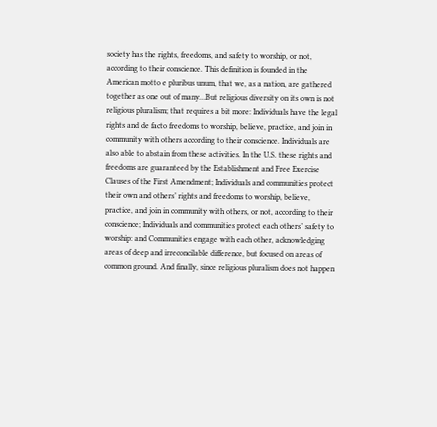society has the rights, freedoms, and safety to worship, or not, according to their conscience. This definition is founded in the American motto e pluribus unum, that we, as a nation, are gathered together as one out of many…But religious diversity on its own is not religious pluralism; that requires a bit more: Individuals have the legal rights and de facto freedoms to worship, believe, practice, and join in community with others according to their conscience. Individuals are also able to abstain from these activities. In the U.S. these rights and freedoms are guaranteed by the Establishment and Free Exercise Clauses of the First Amendment; Individuals and communities protect their own and others’ rights and freedoms to worship, believe, practice, and join in community with others, or not, according to their conscience; Individuals and communities protect each others’ safety to worship: and Communities engage with each other, acknowledging areas of deep and irreconcilable difference, but focused on areas of common ground. And finally, since religious pluralism does not happen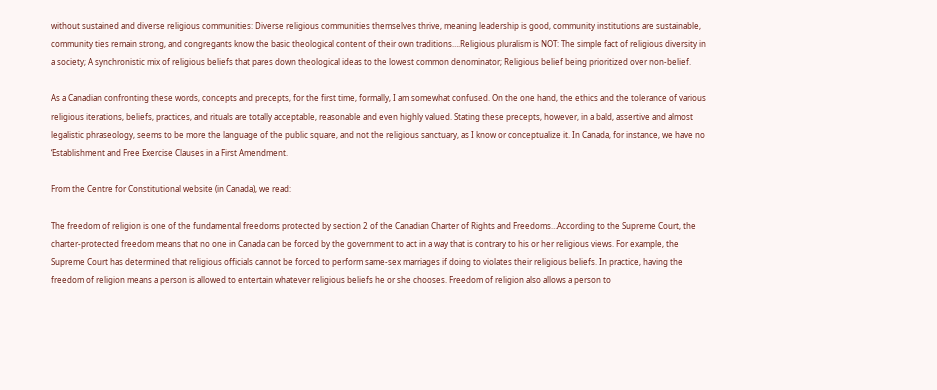without sustained and diverse religious communities: Diverse religious communities themselves thrive, meaning leadership is good, community institutions are sustainable, community ties remain strong, and congregants know the basic theological content of their own traditions….Religious pluralism is NOT: The simple fact of religious diversity in a society; A synchronistic mix of religious beliefs that pares down theological ideas to the lowest common denominator; Religious belief being prioritized over non-belief.

As a Canadian confronting these words, concepts and precepts, for the first time, formally, I am somewhat confused. On the one hand, the ethics and the tolerance of various religious iterations, beliefs, practices, and rituals are totally acceptable, reasonable and even highly valued. Stating these precepts, however, in a bald, assertive and almost legalistic phraseology, seems to be more the language of the public square, and not the religious sanctuary, as I know or conceptualize it. In Canada, for instance, we have no ‘Establishment and Free Exercise Clauses in a First Amendment.

From the Centre for Constitutional website (in Canada), we read:

The freedom of religion is one of the fundamental freedoms protected by section 2 of the Canadian Charter of Rights and Freedoms…According to the Supreme Court, the charter-protected freedom means that no one in Canada can be forced by the government to act in a way that is contrary to his or her religious views. For example, the Supreme Court has determined that religious officials cannot be forced to perform same-sex marriages if doing to violates their religious beliefs. In practice, having the freedom of religion means a person is allowed to entertain whatever religious beliefs he or she chooses. Freedom of religion also allows a person to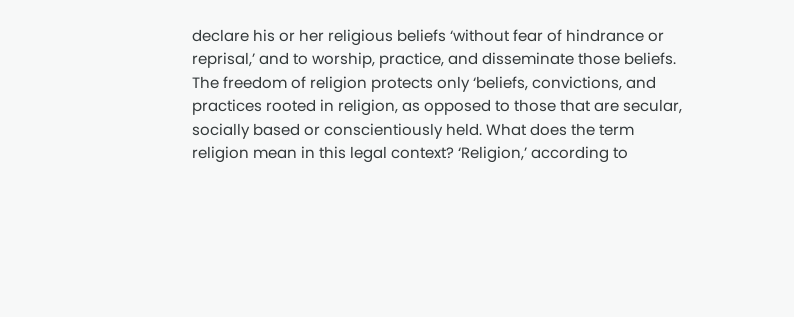declare his or her religious beliefs ‘without fear of hindrance or reprisal,’ and to worship, practice, and disseminate those beliefs. The freedom of religion protects only ‘beliefs, convictions, and practices rooted in religion, as opposed to those that are secular, socially based or conscientiously held. What does the term religion mean in this legal context? ‘Religion,’ according to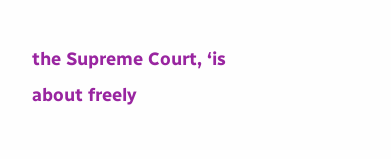the Supreme Court, ‘is about freely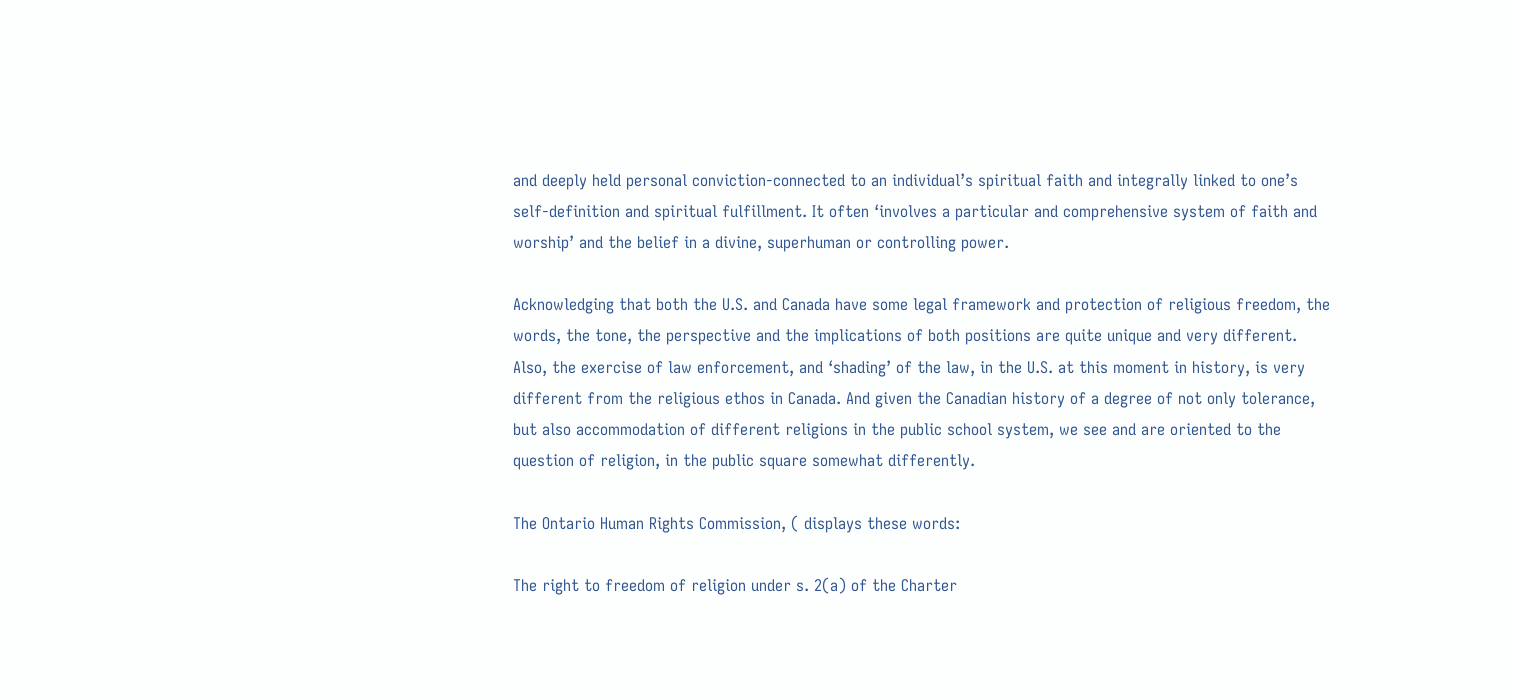and deeply held personal conviction-connected to an individual’s spiritual faith and integrally linked to one’s self-definition and spiritual fulfillment. It often ‘involves a particular and comprehensive system of faith and worship’ and the belief in a divine, superhuman or controlling power.

Acknowledging that both the U.S. and Canada have some legal framework and protection of religious freedom, the words, the tone, the perspective and the implications of both positions are quite unique and very different. Also, the exercise of law enforcement, and ‘shading’ of the law, in the U.S. at this moment in history, is very different from the religious ethos in Canada. And given the Canadian history of a degree of not only tolerance, but also accommodation of different religions in the public school system, we see and are oriented to the question of religion, in the public square somewhat differently.

The Ontario Human Rights Commission, ( displays these words:

The right to freedom of religion under s. 2(a) of the Charter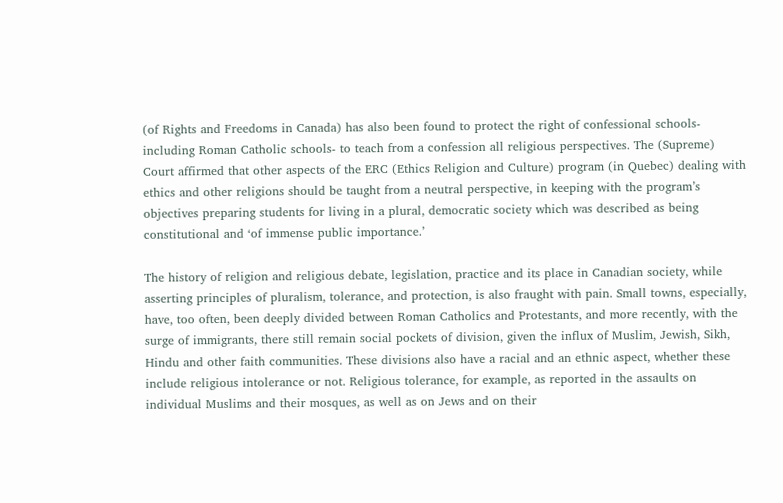(of Rights and Freedoms in Canada) has also been found to protect the right of confessional schools-including Roman Catholic schools- to teach from a confession all religious perspectives. The (Supreme) Court affirmed that other aspects of the ERC (Ethics Religion and Culture) program (in Quebec) dealing with ethics and other religions should be taught from a neutral perspective, in keeping with the program’s objectives preparing students for living in a plural, democratic society which was described as being constitutional and ‘of immense public importance.’

The history of religion and religious debate, legislation, practice and its place in Canadian society, while asserting principles of pluralism, tolerance, and protection, is also fraught with pain. Small towns, especially, have, too often, been deeply divided between Roman Catholics and Protestants, and more recently, with the surge of immigrants, there still remain social pockets of division, given the influx of Muslim, Jewish, Sikh, Hindu and other faith communities. These divisions also have a racial and an ethnic aspect, whether these include religious intolerance or not. Religious tolerance, for example, as reported in the assaults on individual Muslims and their mosques, as well as on Jews and on their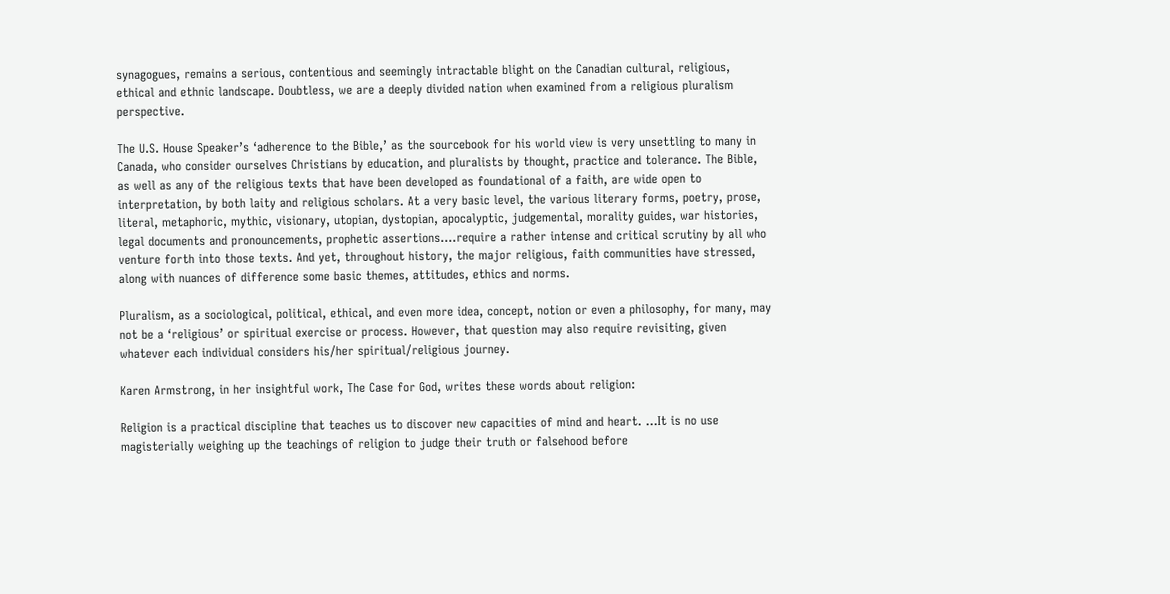synagogues, remains a serious, contentious and seemingly intractable blight on the Canadian cultural, religious, ethical and ethnic landscape. Doubtless, we are a deeply divided nation when examined from a religious pluralism perspective.

The U.S. House Speaker’s ‘adherence to the Bible,’ as the sourcebook for his world view is very unsettling to many in Canada, who consider ourselves Christians by education, and pluralists by thought, practice and tolerance. The Bible, as well as any of the religious texts that have been developed as foundational of a faith, are wide open to interpretation, by both laity and religious scholars. At a very basic level, the various literary forms, poetry, prose, literal, metaphoric, mythic, visionary, utopian, dystopian, apocalyptic, judgemental, morality guides, war histories, legal documents and pronouncements, prophetic assertions….require a rather intense and critical scrutiny by all who venture forth into those texts. And yet, throughout history, the major religious, faith communities have stressed, along with nuances of difference some basic themes, attitudes, ethics and norms.

Pluralism, as a sociological, political, ethical, and even more idea, concept, notion or even a philosophy, for many, may not be a ‘religious’ or spiritual exercise or process. However, that question may also require revisiting, given whatever each individual considers his/her spiritual/religious journey.

Karen Armstrong, in her insightful work, The Case for God, writes these words about religion:

Religion is a practical discipline that teaches us to discover new capacities of mind and heart. …It is no use magisterially weighing up the teachings of religion to judge their truth or falsehood before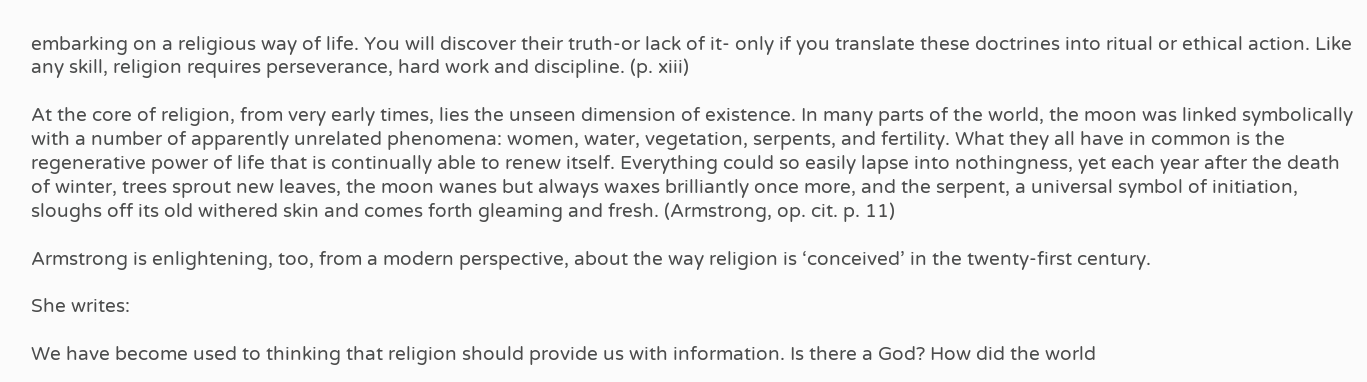embarking on a religious way of life. You will discover their truth-or lack of it- only if you translate these doctrines into ritual or ethical action. Like any skill, religion requires perseverance, hard work and discipline. (p. xiii)

At the core of religion, from very early times, lies the unseen dimension of existence. In many parts of the world, the moon was linked symbolically with a number of apparently unrelated phenomena: women, water, vegetation, serpents, and fertility. What they all have in common is the regenerative power of life that is continually able to renew itself. Everything could so easily lapse into nothingness, yet each year after the death of winter, trees sprout new leaves, the moon wanes but always waxes brilliantly once more, and the serpent, a universal symbol of initiation, sloughs off its old withered skin and comes forth gleaming and fresh. (Armstrong, op. cit. p. 11)

Armstrong is enlightening, too, from a modern perspective, about the way religion is ‘conceived’ in the twenty-first century.

She writes:

We have become used to thinking that religion should provide us with information. Is there a God? How did the world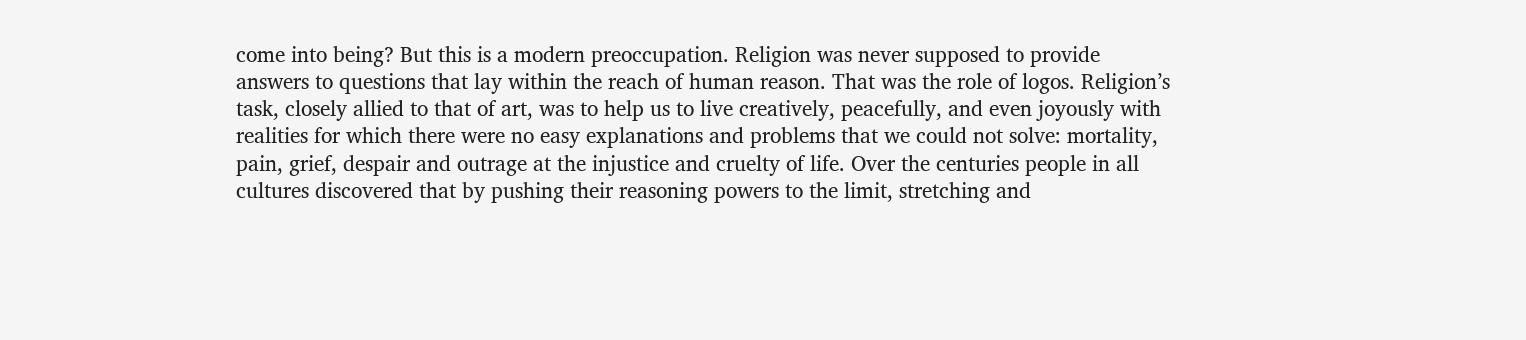come into being? But this is a modern preoccupation. Religion was never supposed to provide answers to questions that lay within the reach of human reason. That was the role of logos. Religion’s task, closely allied to that of art, was to help us to live creatively, peacefully, and even joyously with realities for which there were no easy explanations and problems that we could not solve: mortality, pain, grief, despair and outrage at the injustice and cruelty of life. Over the centuries people in all cultures discovered that by pushing their reasoning powers to the limit, stretching and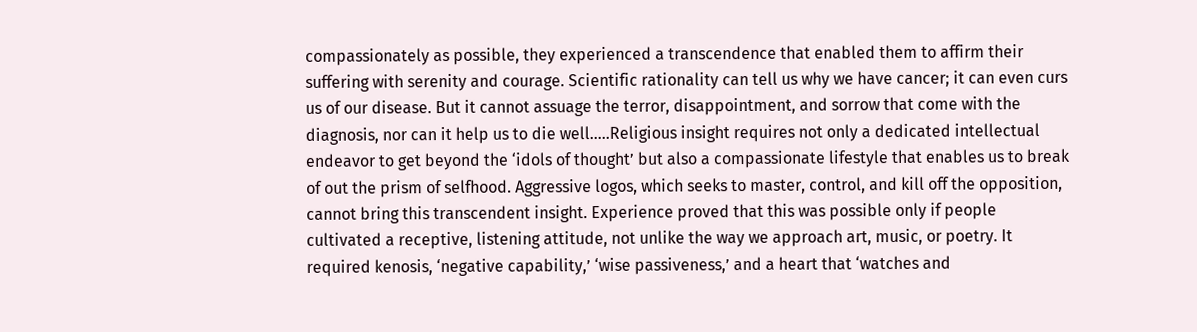compassionately as possible, they experienced a transcendence that enabled them to affirm their suffering with serenity and courage. Scientific rationality can tell us why we have cancer; it can even curs us of our disease. But it cannot assuage the terror, disappointment, and sorrow that come with the diagnosis, nor can it help us to die well…..Religious insight requires not only a dedicated intellectual endeavor to get beyond the ‘idols of thought’ but also a compassionate lifestyle that enables us to break of out the prism of selfhood. Aggressive logos, which seeks to master, control, and kill off the opposition, cannot bring this transcendent insight. Experience proved that this was possible only if people cultivated a receptive, listening attitude, not unlike the way we approach art, music, or poetry. It required kenosis, ‘negative capability,’ ‘wise passiveness,’ and a heart that ‘watches and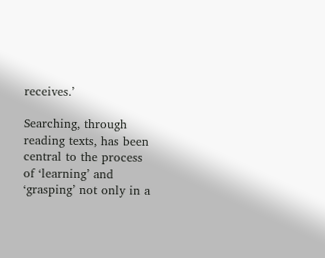receives.’

Searching, through reading texts, has been central to the process of ‘learning’ and ‘grasping’ not only in a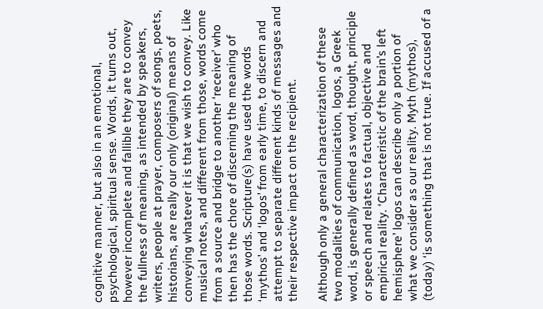cognitive manner, but also in an emotional, psychological, spiritual sense. Words, it turns out, however incomplete and fallible they are to convey the fullness of meaning, as intended by speakers, writers, people at prayer, composers of songs, poets, historians, are really our only (original) means of conveying whatever it is that we wish to convey. Like musical notes, and different from those, words come from a source and bridge to another ‘receiver’ who then has the chore of discerning the meaning of those words. Scripture(s) have used the words ‘mythos’ and ‘logos’ from early time, to discern and attempt to separate different kinds of messages and their respective impact on the recipient.

Although only a general characterization of these two modalities of communication, logos, a Greek word, is generally defined as word, thought, principle or speech and relates to factual, objective and empirical reality. ‘Characteristic of the brain’s left hemisphere’ logos can describe only a portion of what we consider as our reality. Myth (mythos), (today) ‘is something that is not true. If accused of a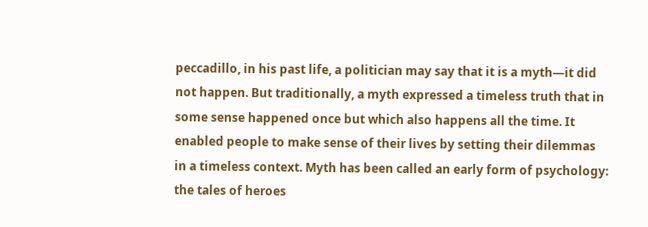peccadillo, in his past life, a politician may say that it is a myth—it did not happen. But traditionally, a myth expressed a timeless truth that in some sense happened once but which also happens all the time. It enabled people to make sense of their lives by setting their dilemmas in a timeless context. Myth has been called an early form of psychology: the tales of heroes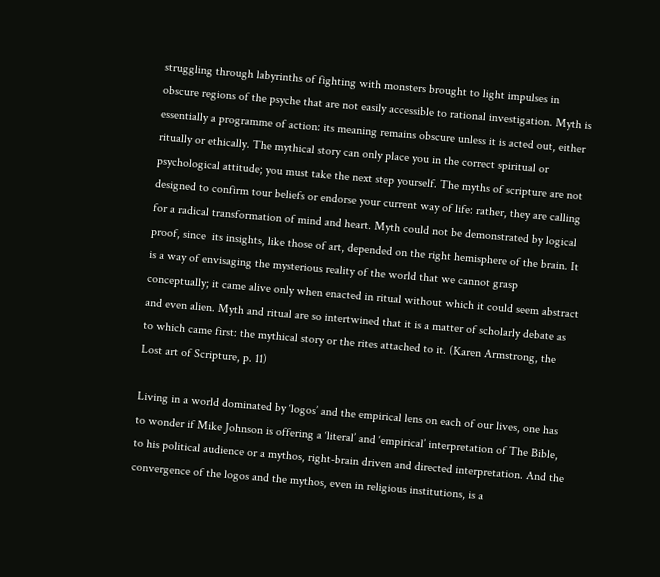struggling through labyrinths of fighting with monsters brought to light impulses in obscure regions of the psyche that are not easily accessible to rational investigation. Myth is essentially a programme of action: its meaning remains obscure unless it is acted out, either ritually or ethically. The mythical story can only place you in the correct spiritual or psychological attitude; you must take the next step yourself. The myths of scripture are not designed to confirm tour beliefs or endorse your current way of life: rather, they are calling for a radical transformation of mind and heart. Myth could not be demonstrated by logical proof, since  its insights, like those of art, depended on the right hemisphere of the brain. It is a way of envisaging the mysterious reality of the world that we cannot grasp conceptually; it came alive only when enacted in ritual without which it could seem abstract and even alien. Myth and ritual are so intertwined that it is a matter of scholarly debate as to which came first: the mythical story or the rites attached to it. (Karen Armstrong, the Lost art of Scripture, p. 11)

Living in a world dominated by ‘logos’ and the empirical lens on each of our lives, one has to wonder if Mike Johnson is offering a ‘literal’ and ‘empirical’ interpretation of The Bible, to his political audience or a mythos, right-brain driven and directed interpretation. And the convergence of the logos and the mythos, even in religious institutions, is a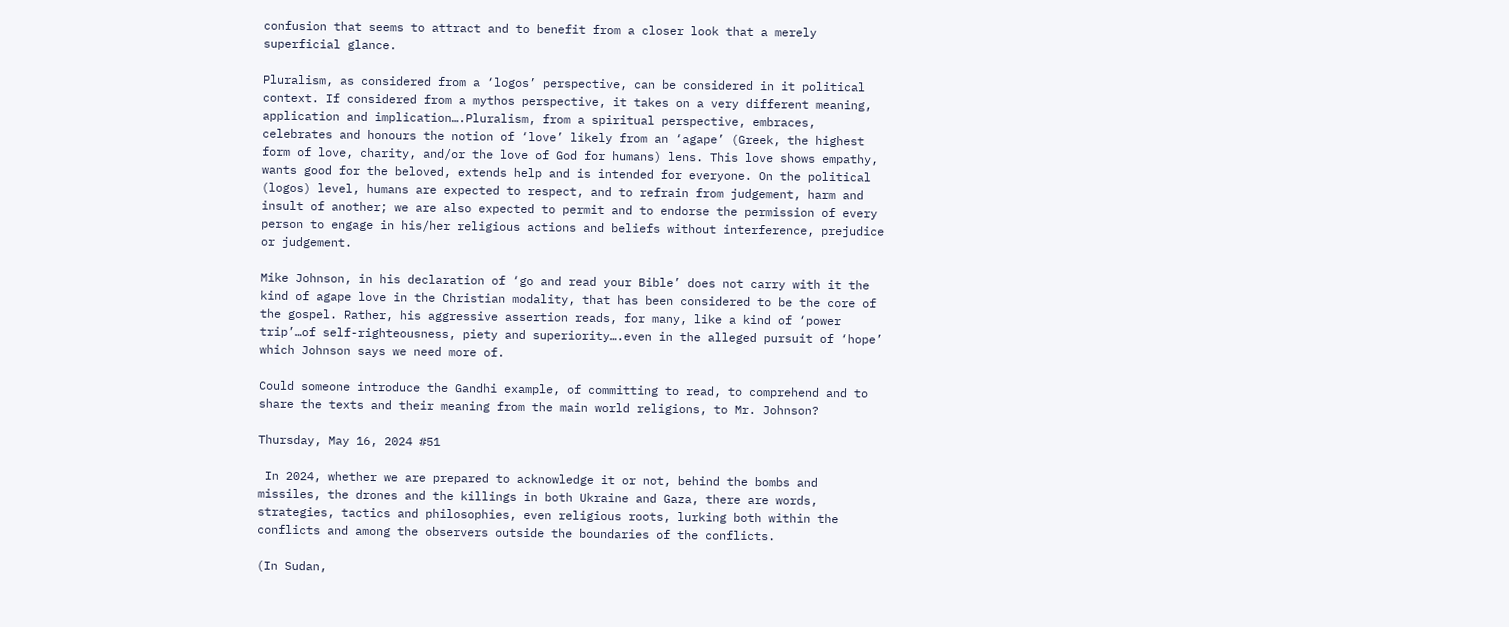confusion that seems to attract and to benefit from a closer look that a merely superficial glance.

Pluralism, as considered from a ‘logos’ perspective, can be considered in it political context. If considered from a mythos perspective, it takes on a very different meaning, application and implication….Pluralism, from a spiritual perspective, embraces, celebrates and honours the notion of ‘love’ likely from an ‘agape’ (Greek, the highest form of love, charity, and/or the love of God for humans) lens. This love shows empathy, wants good for the beloved, extends help and is intended for everyone. On the political (logos) level, humans are expected to respect, and to refrain from judgement, harm and insult of another; we are also expected to permit and to endorse the permission of every person to engage in his/her religious actions and beliefs without interference, prejudice or judgement.

Mike Johnson, in his declaration of ‘go and read your Bible’ does not carry with it the kind of agape love in the Christian modality, that has been considered to be the core of the gospel. Rather, his aggressive assertion reads, for many, like a kind of ‘power trip’…of self-righteousness, piety and superiority….even in the alleged pursuit of ‘hope’ which Johnson says we need more of.

Could someone introduce the Gandhi example, of committing to read, to comprehend and to share the texts and their meaning from the main world religions, to Mr. Johnson?

Thursday, May 16, 2024 #51

 In 2024, whether we are prepared to acknowledge it or not, behind the bombs and missiles, the drones and the killings in both Ukraine and Gaza, there are words, strategies, tactics and philosophies, even religious roots, lurking both within the conflicts and among the observers outside the boundaries of the conflicts.

(In Sudan,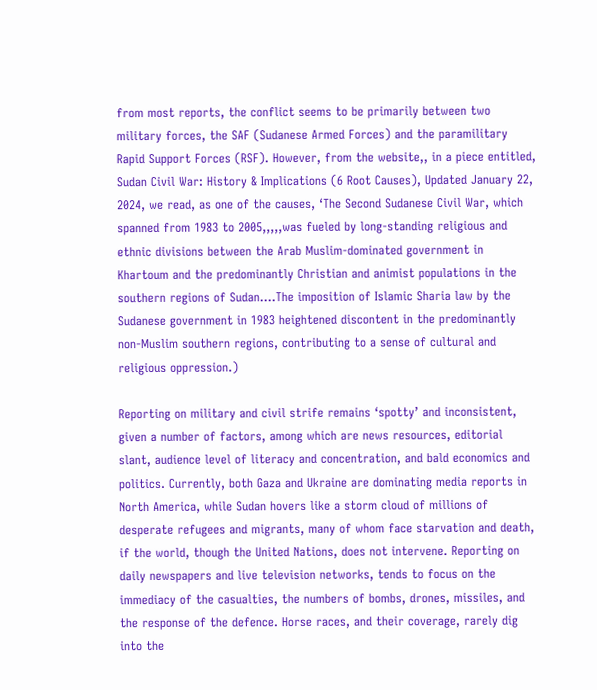from most reports, the conflict seems to be primarily between two military forces, the SAF (Sudanese Armed Forces) and the paramilitary Rapid Support Forces (RSF). However, from the website,, in a piece entitled, Sudan Civil War: History & Implications (6 Root Causes), Updated January 22, 2024, we read, as one of the causes, ‘The Second Sudanese Civil War, which spanned from 1983 to 2005,,,,,was fueled by long-standing religious and ethnic divisions between the Arab Muslim-dominated government in Khartoum and the predominantly Christian and animist populations in the southern regions of Sudan….The imposition of Islamic Sharia law by the Sudanese government in 1983 heightened discontent in the predominantly non-Muslim southern regions, contributing to a sense of cultural and religious oppression.)

Reporting on military and civil strife remains ‘spotty’ and inconsistent, given a number of factors, among which are news resources, editorial slant, audience level of literacy and concentration, and bald economics and politics. Currently, both Gaza and Ukraine are dominating media reports in North America, while Sudan hovers like a storm cloud of millions of desperate refugees and migrants, many of whom face starvation and death, if the world, though the United Nations, does not intervene. Reporting on daily newspapers and live television networks, tends to focus on the immediacy of the casualties, the numbers of bombs, drones, missiles, and the response of the defence. Horse races, and their coverage, rarely dig into the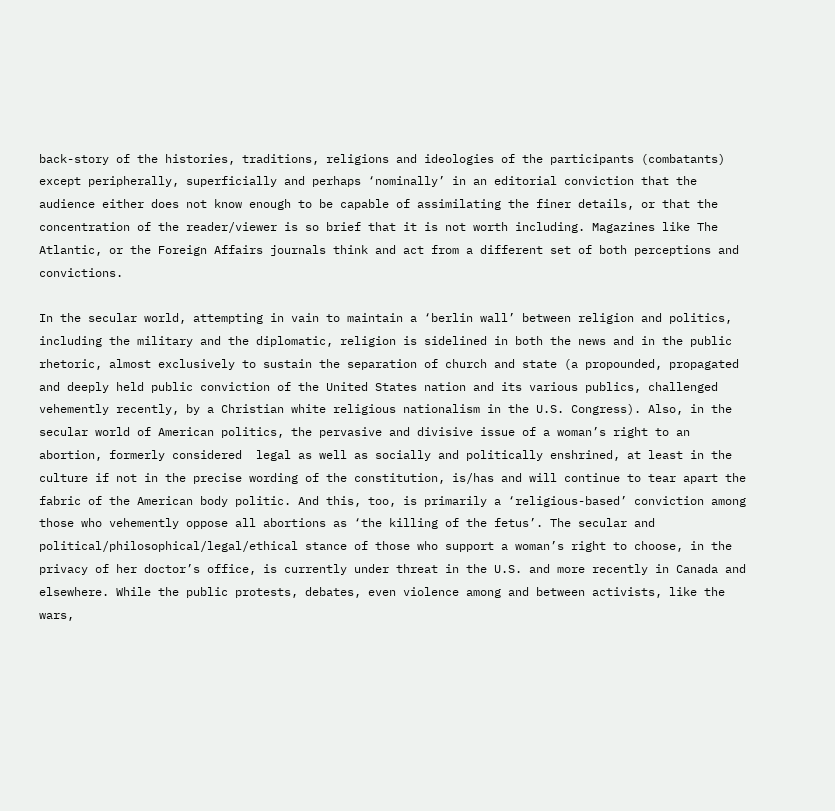back-story of the histories, traditions, religions and ideologies of the participants (combatants) except peripherally, superficially and perhaps ‘nominally’ in an editorial conviction that the audience either does not know enough to be capable of assimilating the finer details, or that the concentration of the reader/viewer is so brief that it is not worth including. Magazines like The Atlantic, or the Foreign Affairs journals think and act from a different set of both perceptions and convictions.

In the secular world, attempting in vain to maintain a ‘berlin wall’ between religion and politics, including the military and the diplomatic, religion is sidelined in both the news and in the public rhetoric, almost exclusively to sustain the separation of church and state (a propounded, propagated and deeply held public conviction of the United States nation and its various publics, challenged vehemently recently, by a Christian white religious nationalism in the U.S. Congress). Also, in the secular world of American politics, the pervasive and divisive issue of a woman’s right to an abortion, formerly considered  legal as well as socially and politically enshrined, at least in the culture if not in the precise wording of the constitution, is/has and will continue to tear apart the fabric of the American body politic. And this, too, is primarily a ‘religious-based’ conviction among those who vehemently oppose all abortions as ‘the killing of the fetus’. The secular and political/philosophical/legal/ethical stance of those who support a woman’s right to choose, in the privacy of her doctor’s office, is currently under threat in the U.S. and more recently in Canada and elsewhere. While the public protests, debates, even violence among and between activists, like the wars,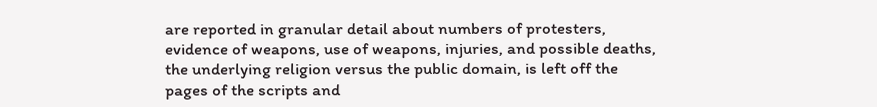are reported in granular detail about numbers of protesters, evidence of weapons, use of weapons, injuries, and possible deaths, the underlying religion versus the public domain, is left off the pages of the scripts and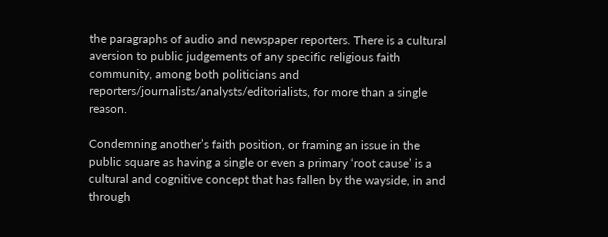the paragraphs of audio and newspaper reporters. There is a cultural aversion to public judgements of any specific religious faith community, among both politicians and reporters/journalists/analysts/editorialists, for more than a single reason.

Condemning another’s faith position, or framing an issue in the public square as having a single or even a primary ‘root cause’ is a cultural and cognitive concept that has fallen by the wayside, in and through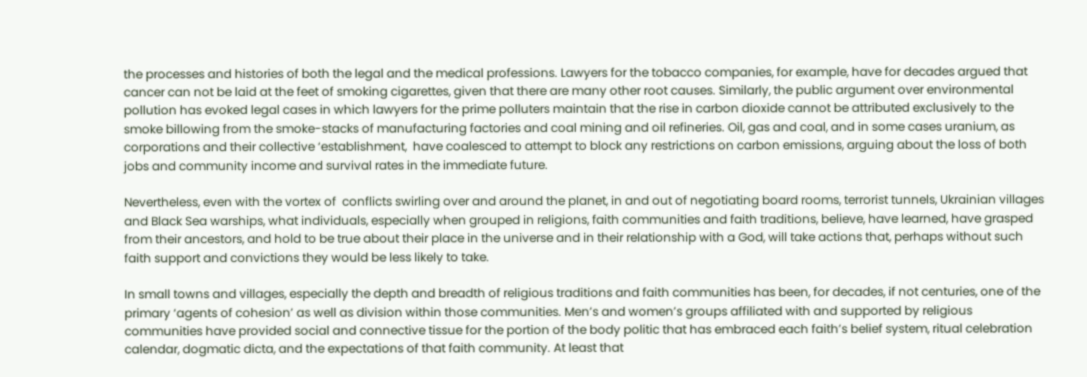the processes and histories of both the legal and the medical professions. Lawyers for the tobacco companies, for example, have for decades argued that cancer can not be laid at the feet of smoking cigarettes, given that there are many other root causes. Similarly, the public argument over environmental pollution has evoked legal cases in which lawyers for the prime polluters maintain that the rise in carbon dioxide cannot be attributed exclusively to the smoke billowing from the smoke-stacks of manufacturing factories and coal mining and oil refineries. Oil, gas and coal, and in some cases uranium, as corporations and their collective ‘establishment,  have coalesced to attempt to block any restrictions on carbon emissions, arguing about the loss of both jobs and community income and survival rates in the immediate future.

Nevertheless, even with the vortex of  conflicts swirling over and around the planet, in and out of negotiating board rooms, terrorist tunnels, Ukrainian villages and Black Sea warships, what individuals, especially when grouped in religions, faith communities and faith traditions, believe, have learned, have grasped from their ancestors, and hold to be true about their place in the universe and in their relationship with a God, will take actions that, perhaps without such faith support and convictions they would be less likely to take.

In small towns and villages, especially the depth and breadth of religious traditions and faith communities has been, for decades, if not centuries, one of the primary ‘agents of cohesion’ as well as division within those communities. Men’s and women’s groups affiliated with and supported by religious communities have provided social and connective tissue for the portion of the body politic that has embraced each faith’s belief system, ritual celebration calendar, dogmatic dicta, and the expectations of that faith community. At least that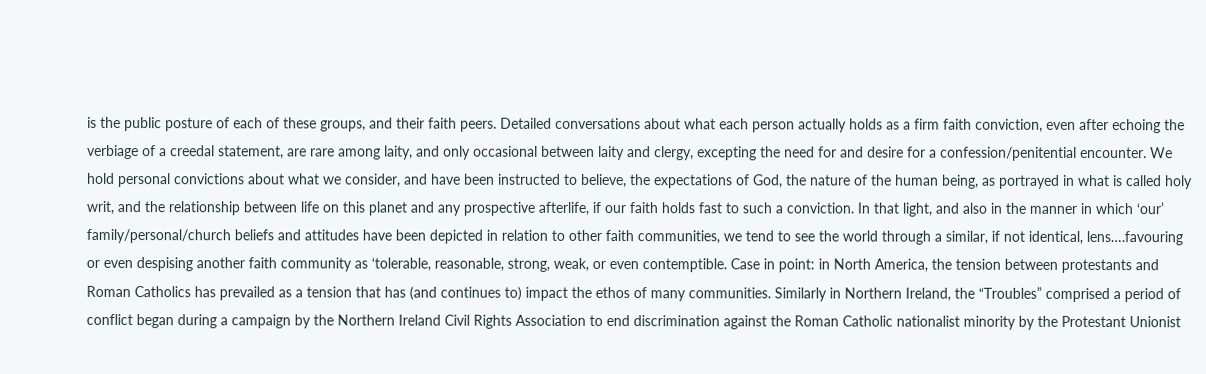is the public posture of each of these groups, and their faith peers. Detailed conversations about what each person actually holds as a firm faith conviction, even after echoing the verbiage of a creedal statement, are rare among laity, and only occasional between laity and clergy, excepting the need for and desire for a confession/penitential encounter. We hold personal convictions about what we consider, and have been instructed to believe, the expectations of God, the nature of the human being, as portrayed in what is called holy writ, and the relationship between life on this planet and any prospective afterlife, if our faith holds fast to such a conviction. In that light, and also in the manner in which ‘our’ family/personal/church beliefs and attitudes have been depicted in relation to other faith communities, we tend to see the world through a similar, if not identical, lens….favouring or even despising another faith community as ‘tolerable, reasonable, strong, weak, or even contemptible. Case in point: in North America, the tension between protestants and Roman Catholics has prevailed as a tension that has (and continues to) impact the ethos of many communities. Similarly in Northern Ireland, the “Troubles” comprised a period of conflict began during a campaign by the Northern Ireland Civil Rights Association to end discrimination against the Roman Catholic nationalist minority by the Protestant Unionist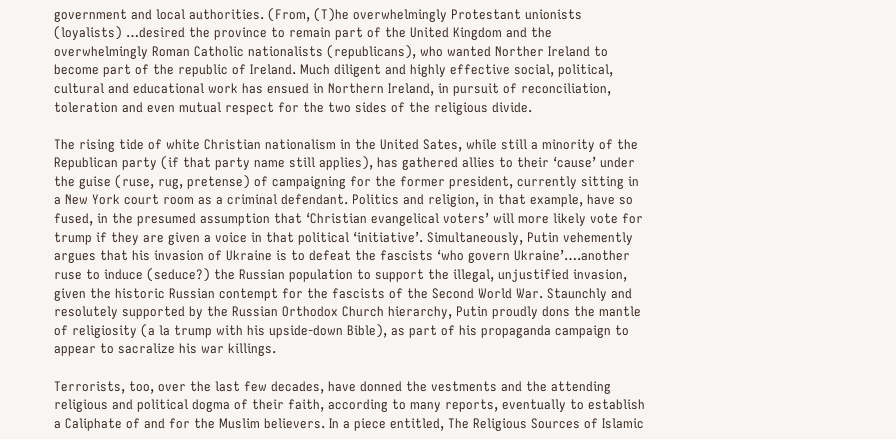government and local authorities. (From, (T)he overwhelmingly Protestant unionists (loyalists) …desired the province to remain part of the United Kingdom and the overwhelmingly Roman Catholic nationalists (republicans), who wanted Norther Ireland to become part of the republic of Ireland. Much diligent and highly effective social, political, cultural and educational work has ensued in Northern Ireland, in pursuit of reconciliation, toleration and even mutual respect for the two sides of the religious divide.

The rising tide of white Christian nationalism in the United Sates, while still a minority of the Republican party (if that party name still applies), has gathered allies to their ‘cause’ under the guise (ruse, rug, pretense) of campaigning for the former president, currently sitting in a New York court room as a criminal defendant. Politics and religion, in that example, have so fused, in the presumed assumption that ‘Christian evangelical voters’ will more likely vote for trump if they are given a voice in that political ‘initiative’. Simultaneously, Putin vehemently argues that his invasion of Ukraine is to defeat the fascists ‘who govern Ukraine’….another ruse to induce (seduce?) the Russian population to support the illegal, unjustified invasion, given the historic Russian contempt for the fascists of the Second World War. Staunchly and resolutely supported by the Russian Orthodox Church hierarchy, Putin proudly dons the mantle of religiosity (a la trump with his upside-down Bible), as part of his propaganda campaign to appear to sacralize his war killings.

Terrorists, too, over the last few decades, have donned the vestments and the attending religious and political dogma of their faith, according to many reports, eventually to establish a Caliphate of and for the Muslim believers. In a piece entitled, The Religious Sources of Islamic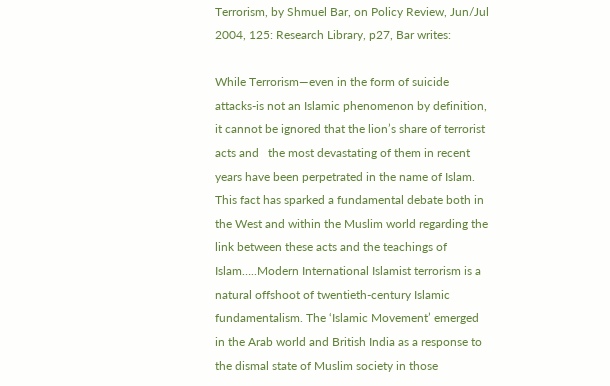Terrorism, by Shmuel Bar, on Policy Review, Jun/Jul 2004, 125: Research Library, p27, Bar writes:

While Terrorism—even in the form of suicide attacks-is not an Islamic phenomenon by definition, it cannot be ignored that the lion’s share of terrorist acts and   the most devastating of them in recent years have been perpetrated in the name of Islam. This fact has sparked a fundamental debate both in the West and within the Muslim world regarding the link between these acts and the teachings of Islam…..Modern International Islamist terrorism is a natural offshoot of twentieth-century Islamic fundamentalism. The ‘Islamic Movement’ emerged in the Arab world and British India as a response to the dismal state of Muslim society in those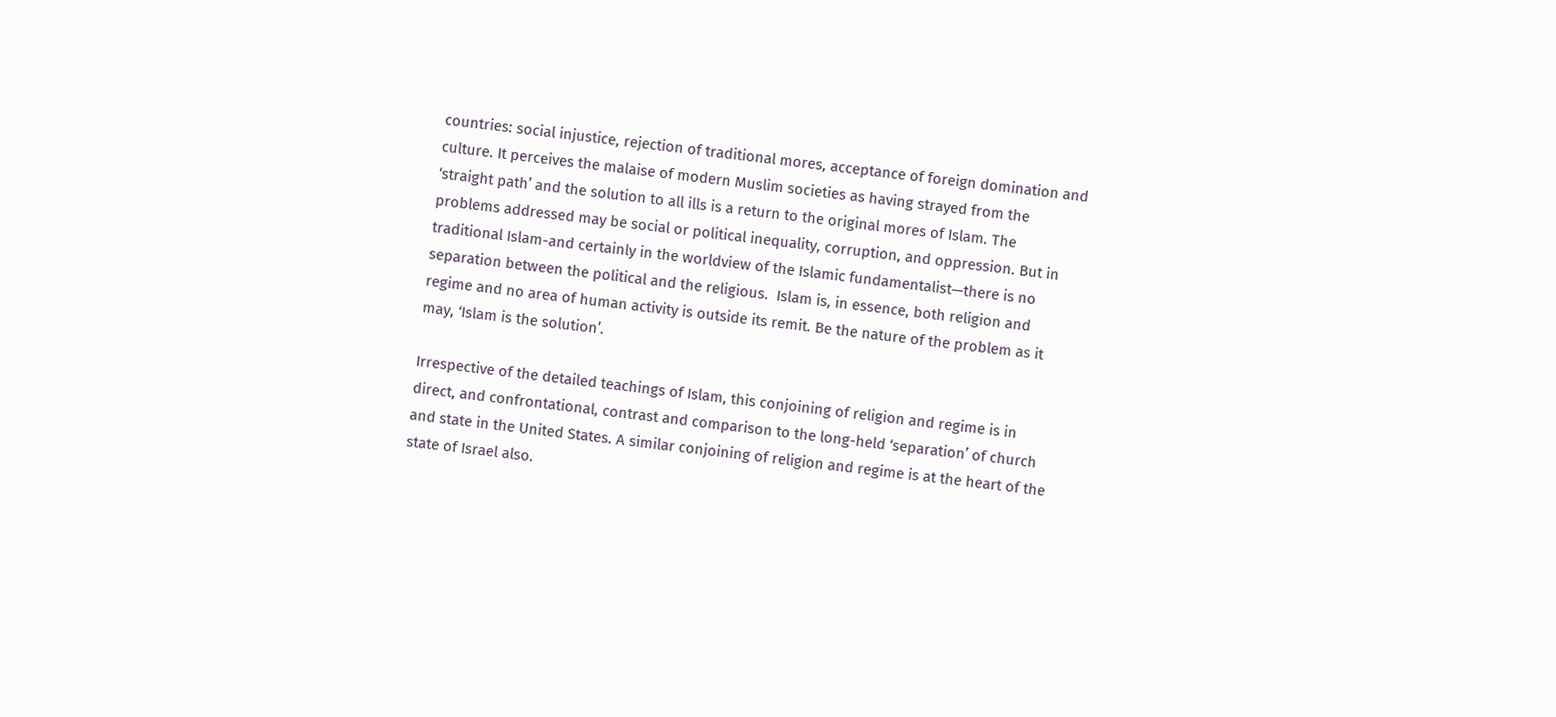countries: social injustice, rejection of traditional mores, acceptance of foreign domination and culture. It perceives the malaise of modern Muslim societies as having strayed from the ‘straight path’ and the solution to all ills is a return to the original mores of Islam. The problems addressed may be social or political inequality, corruption, and oppression. But in traditional Islam-and certainly in the worldview of the Islamic fundamentalist—there is no separation between the political and the religious.  Islam is, in essence, both religion and regime and no area of human activity is outside its remit. Be the nature of the problem as it may, ‘Islam is the solution’.

Irrespective of the detailed teachings of Islam, this conjoining of religion and regime is in direct, and confrontational, contrast and comparison to the long-held ‘separation’ of church and state in the United States. A similar conjoining of religion and regime is at the heart of the state of Israel also.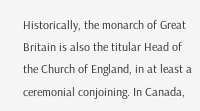Historically, the monarch of Great Britain is also the titular Head of the Church of England, in at least a ceremonial conjoining. In Canada,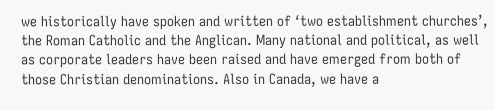we historically have spoken and written of ‘two establishment churches’, the Roman Catholic and the Anglican. Many national and political, as well as corporate leaders have been raised and have emerged from both of those Christian denominations. Also in Canada, we have a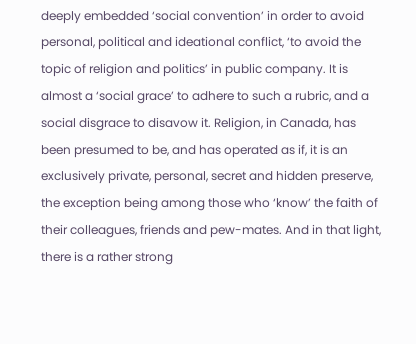deeply embedded ‘social convention’ in order to avoid personal, political and ideational conflict, ‘to avoid the topic of religion and politics’ in public company. It is almost a ‘social grace’ to adhere to such a rubric, and a social disgrace to disavow it. Religion, in Canada, has been presumed to be, and has operated as if, it is an exclusively private, personal, secret and hidden preserve, the exception being among those who ‘know’ the faith of their colleagues, friends and pew-mates. And in that light, there is a rather strong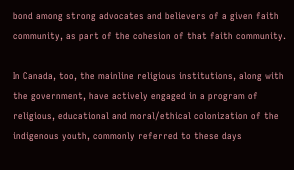bond among strong advocates and believers of a given faith community, as part of the cohesion of that faith community.

In Canada, too, the mainline religious institutions, along with the government, have actively engaged in a program of religious, educational and moral/ethical colonization of the indigenous youth, commonly referred to these days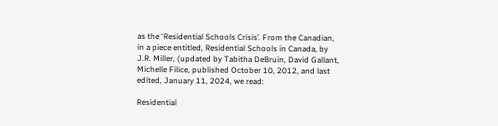as the ‘Residential Schools Crisis’. From the Canadian, in a piece entitled, Residential Schools in Canada, by J.R. Miller, (updated by Tabitha DeBruin, David Gallant, Michelle Filice, published October 10, 2012, and last edited, January 11, 2024, we read:

Residential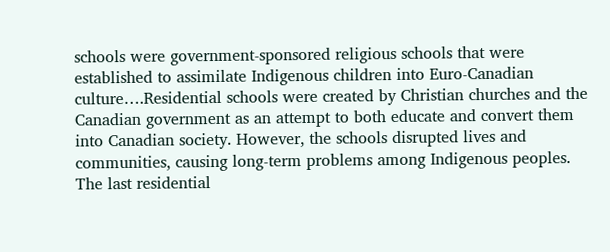schools were government-sponsored religious schools that were established to assimilate Indigenous children into Euro-Canadian culture….Residential schools were created by Christian churches and the Canadian government as an attempt to both educate and convert them into Canadian society. However, the schools disrupted lives and communities, causing long-term problems among Indigenous peoples. The last residential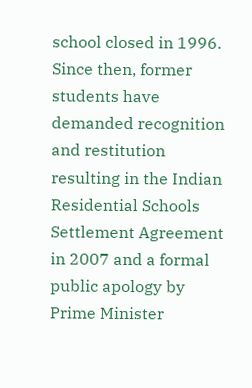school closed in 1996. Since then, former students have demanded recognition and restitution resulting in the Indian Residential Schools Settlement Agreement in 2007 and a formal public apology by Prime Minister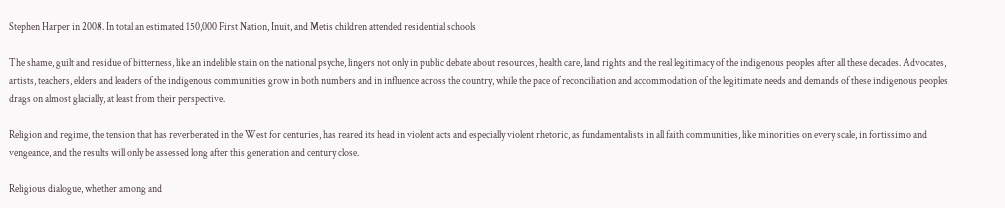Stephen Harper in 2008. In total an estimated 150,000 First Nation, Inuit, and Metis children attended residential schools

The shame, guilt and residue of bitterness, like an indelible stain on the national psyche, lingers not only in public debate about resources, health care, land rights and the real legitimacy of the indigenous peoples after all these decades. Advocates, artists, teachers, elders and leaders of the indigenous communities grow in both numbers and in influence across the country, while the pace of reconciliation and accommodation of the legitimate needs and demands of these indigenous peoples drags on almost glacially, at least from their perspective.

Religion and regime, the tension that has reverberated in the West for centuries, has reared its head in violent acts and especially violent rhetoric, as fundamentalists in all faith communities, like minorities on every scale, in fortissimo and vengeance, and the results will only be assessed long after this generation and century close.

Religious dialogue, whether among and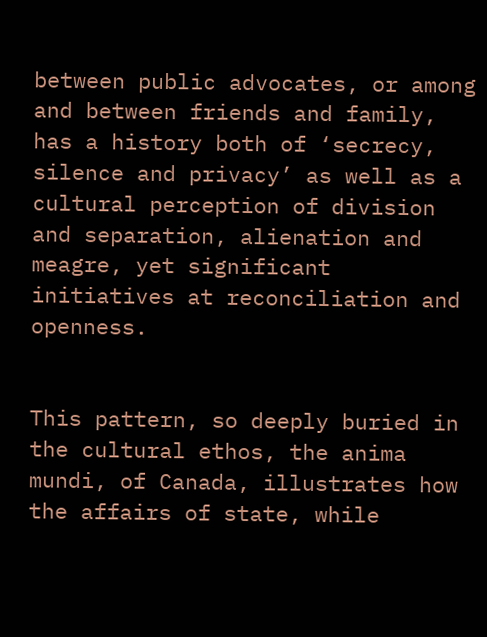between public advocates, or among and between friends and family, has a history both of ‘secrecy, silence and privacy’ as well as a cultural perception of division and separation, alienation and meagre, yet significant initiatives at reconciliation and openness.


This pattern, so deeply buried in the cultural ethos, the anima mundi, of Canada, illustrates how the affairs of state, while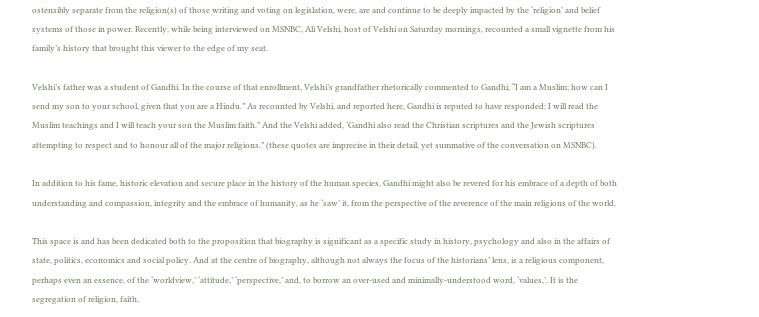ostensibly separate from the religion(s) of those writing and voting on legislation, were, are and continue to be deeply impacted by the ‘religion’ and belief systems of those in power. Recently, while being interviewed on MSNBC, Ali Velshi, host of Velshi on Saturday mornings, recounted a small vignette from his family’s history that brought this viewer to the edge of my seat.

Velshi’s father was a student of Gandhi. In the course of that enrollment, Velshi’s grandfather rhetorically commented to Gandhi, “I am a Muslim; how can I send my son to your school, given that you are a Hindu.” As recounted by Velshi, and reported here, Gandhi is reputed to have responded: I will read the Muslim teachings and I will teach your son the Muslim faith.” And the Velshi added, ‘Gandhi also read the Christian scriptures and the Jewish scriptures attempting to respect and to honour all of the major religions.” (these quotes are imprecise in their detail, yet summative of the conversation on MSNBC).

In addition to his fame, historic elevation and secure place in the history of the human species, Gandhi might also be revered for his embrace of a depth of both understanding and compassion, integrity and the embrace of humanity, as he ‘saw’ it, from the perspective of the reverence of the main religions of the world.

This space is and has been dedicated both to the proposition that biography is significant as a specific study in history, psychology and also in the affairs of state, politics, economics and social policy. And at the centre of biography, although not always the focus of the historians’ lens, is a religious component, perhaps even an essence, of the ‘worldview,’ ‘attitude,’ ‘perspective,’ and, to borrow an over-used and minimally-understood word, ‘values,’. It is the segregation of religion, faith,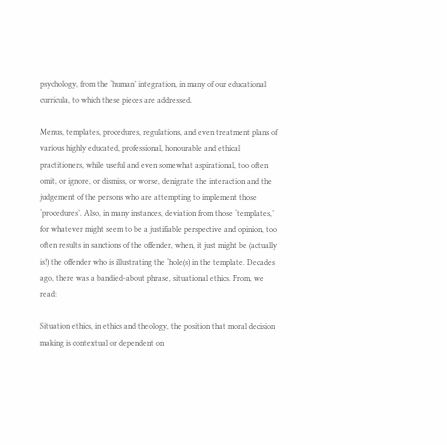psychology, from the ‘human’ integration, in many of our educational curricula, to which these pieces are addressed.

Menus, templates, procedures, regulations, and even treatment plans of various highly educated, professional, honourable and ethical practitioners, while useful and even somewhat aspirational, too often omit, or ignore, or dismiss, or worse, denigrate the interaction and the judgement of the persons who are attempting to implement those ‘procedures’. Also, in many instances, deviation from those ‘templates,’ for whatever might seem to be a justifiable perspective and opinion, too often results in sanctions of the offender, when, it just might be (actually is!) the offender who is illustrating the ‘hole(s) in the template. Decades ago, there was a bandied-about phrase, situational ethics. From, we read:

Situation ethics, in ethics and theology, the position that moral decision making is contextual or dependent on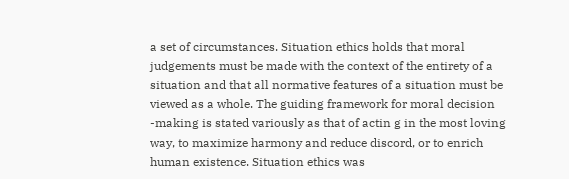a set of circumstances. Situation ethics holds that moral judgements must be made with the context of the entirety of a situation and that all normative features of a situation must be viewed as a whole. The guiding framework for moral decision -making is stated variously as that of actin g in the most loving way, to maximize harmony and reduce discord, or to enrich human existence. Situation ethics was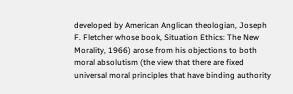developed by American Anglican theologian, Joseph F. Fletcher whose book, Situation Ethics: The New Morality, 1966) arose from his objections to both moral absolutism (the view that there are fixed universal moral principles that have binding authority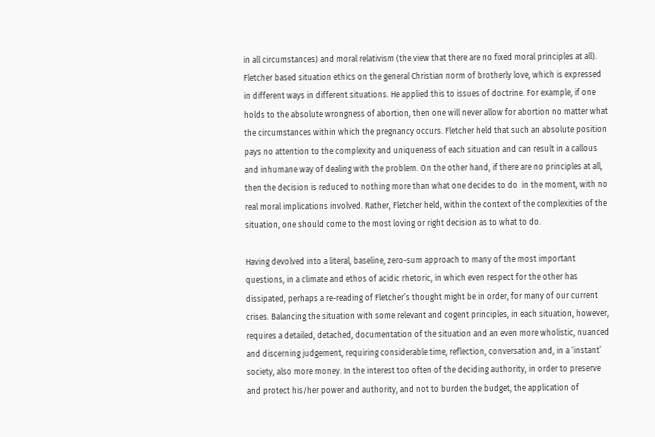in all circumstances) and moral relativism (the view that there are no fixed moral principles at all). Fletcher based situation ethics on the general Christian norm of brotherly love, which is expressed in different ways in different situations. He applied this to issues of doctrine. For example, if one holds to the absolute wrongness of abortion, then one will never allow for abortion no matter what the circumstances within which the pregnancy occurs. Fletcher held that such an absolute position pays no attention to the complexity and uniqueness of each situation and can result in a callous and inhumane way of dealing with the problem. On the other hand, if there are no principles at all, then the decision is reduced to nothing more than what one decides to do  in the moment, with no real moral implications involved. Rather, Fletcher held, within the context of the complexities of the situation, one should come to the most loving or right decision as to what to do.

Having devolved into a literal, baseline, zero-sum approach to many of the most important questions, in a climate and ethos of acidic rhetoric, in which even respect for the other has dissipated, perhaps a re-reading of Fletcher’s thought might be in order, for many of our current crises. Balancing the situation with some relevant and cogent principles, in each situation, however, requires a detailed, detached, documentation of the situation and an even more wholistic, nuanced and discerning judgement, requiring considerable time, reflection, conversation and, in a ‘instant’ society, also more money. In the interest too often of the deciding authority, in order to preserve and protect his/her power and authority, and not to burden the budget, the application of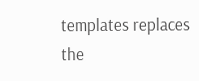templates replaces the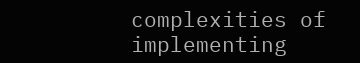complexities of implementing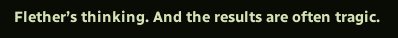Flether’s thinking. And the results are often tragic.